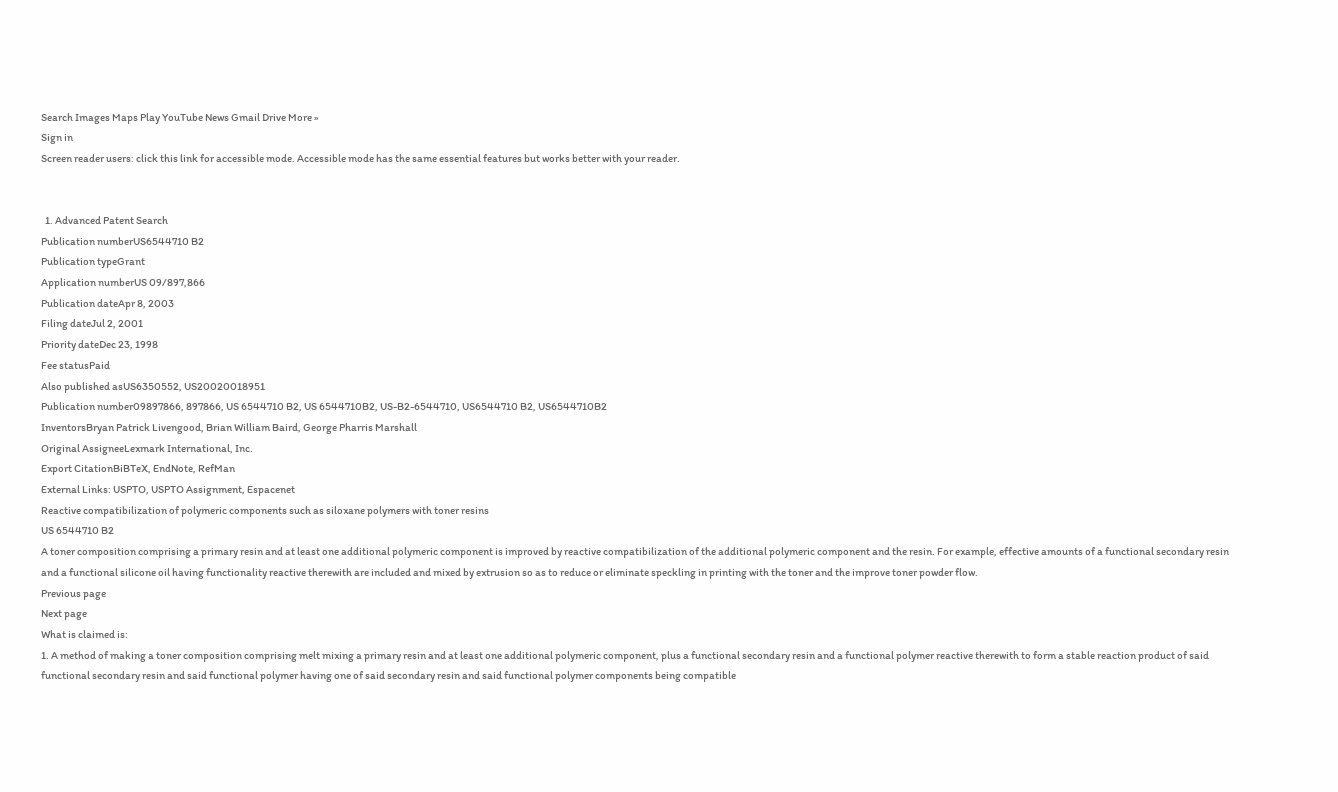Search Images Maps Play YouTube News Gmail Drive More »
Sign in
Screen reader users: click this link for accessible mode. Accessible mode has the same essential features but works better with your reader.


  1. Advanced Patent Search
Publication numberUS6544710 B2
Publication typeGrant
Application numberUS 09/897,866
Publication dateApr 8, 2003
Filing dateJul 2, 2001
Priority dateDec 23, 1998
Fee statusPaid
Also published asUS6350552, US20020018951
Publication number09897866, 897866, US 6544710 B2, US 6544710B2, US-B2-6544710, US6544710 B2, US6544710B2
InventorsBryan Patrick Livengood, Brian William Baird, George Pharris Marshall
Original AssigneeLexmark International, Inc.
Export CitationBiBTeX, EndNote, RefMan
External Links: USPTO, USPTO Assignment, Espacenet
Reactive compatibilization of polymeric components such as siloxane polymers with toner resins
US 6544710 B2
A toner composition comprising a primary resin and at least one additional polymeric component is improved by reactive compatibilization of the additional polymeric component and the resin. For example, effective amounts of a functional secondary resin and a functional silicone oil having functionality reactive therewith are included and mixed by extrusion so as to reduce or eliminate speckling in printing with the toner and the improve toner powder flow.
Previous page
Next page
What is claimed is:
1. A method of making a toner composition comprising melt mixing a primary resin and at least one additional polymeric component, plus a functional secondary resin and a functional polymer reactive therewith to form a stable reaction product of said functional secondary resin and said functional polymer having one of said secondary resin and said functional polymer components being compatible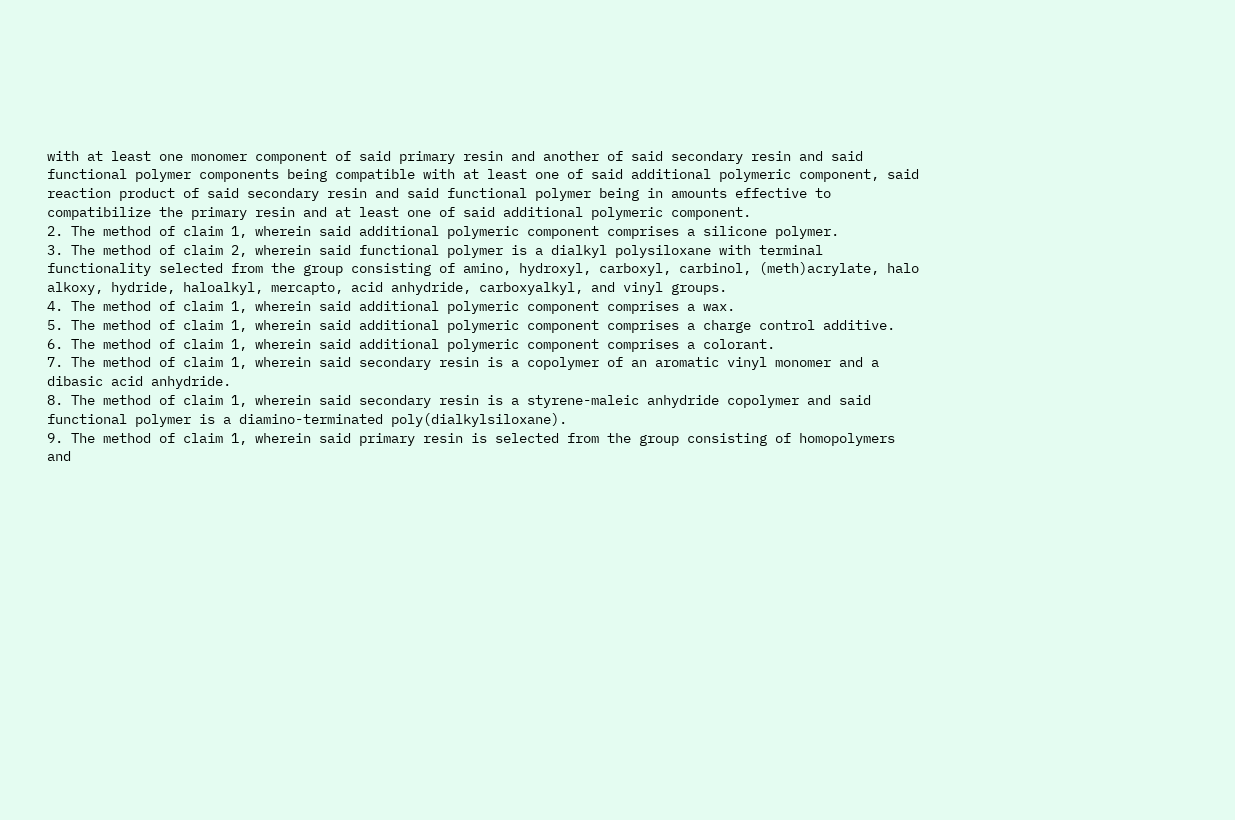with at least one monomer component of said primary resin and another of said secondary resin and said functional polymer components being compatible with at least one of said additional polymeric component, said reaction product of said secondary resin and said functional polymer being in amounts effective to compatibilize the primary resin and at least one of said additional polymeric component.
2. The method of claim 1, wherein said additional polymeric component comprises a silicone polymer.
3. The method of claim 2, wherein said functional polymer is a dialkyl polysiloxane with terminal functionality selected from the group consisting of amino, hydroxyl, carboxyl, carbinol, (meth)acrylate, halo alkoxy, hydride, haloalkyl, mercapto, acid anhydride, carboxyalkyl, and vinyl groups.
4. The method of claim 1, wherein said additional polymeric component comprises a wax.
5. The method of claim 1, wherein said additional polymeric component comprises a charge control additive.
6. The method of claim 1, wherein said additional polymeric component comprises a colorant.
7. The method of claim 1, wherein said secondary resin is a copolymer of an aromatic vinyl monomer and a dibasic acid anhydride.
8. The method of claim 1, wherein said secondary resin is a styrene-maleic anhydride copolymer and said functional polymer is a diamino-terminated poly(dialkylsiloxane).
9. The method of claim 1, wherein said primary resin is selected from the group consisting of homopolymers and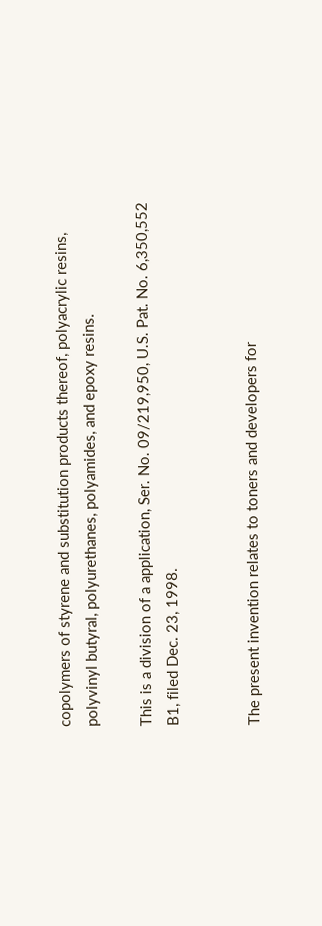copolymers of styrene and substitution products thereof, polyacrylic resins, polyvinyl butyral, polyurethanes, polyamides, and epoxy resins.

This is a division of a application, Ser. No. 09/219,950, U.S. Pat. No. 6,350,552 B1, filed Dec. 23, 1998.


The present invention relates to toners and developers for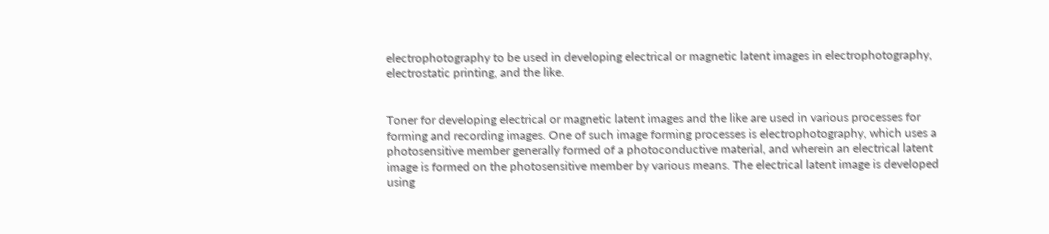electrophotography to be used in developing electrical or magnetic latent images in electrophotography, electrostatic printing, and the like.


Toner for developing electrical or magnetic latent images and the like are used in various processes for forming and recording images. One of such image forming processes is electrophotography, which uses a photosensitive member generally formed of a photoconductive material, and wherein an electrical latent image is formed on the photosensitive member by various means. The electrical latent image is developed using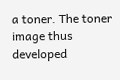a toner. The toner image thus developed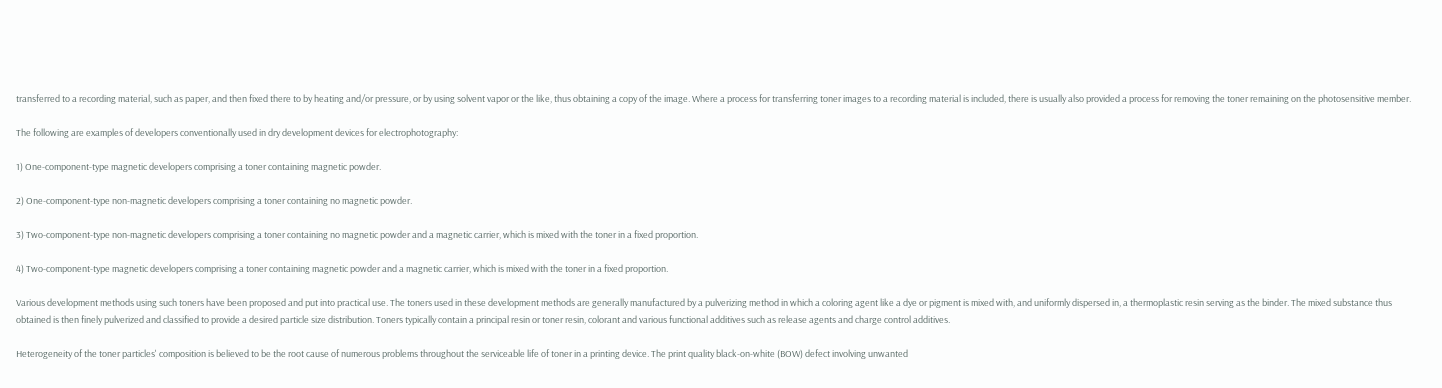transferred to a recording material, such as paper, and then fixed there to by heating and/or pressure, or by using solvent vapor or the like, thus obtaining a copy of the image. Where a process for transferring toner images to a recording material is included, there is usually also provided a process for removing the toner remaining on the photosensitive member.

The following are examples of developers conventionally used in dry development devices for electrophotography:

1) One-component-type magnetic developers comprising a toner containing magnetic powder.

2) One-component-type non-magnetic developers comprising a toner containing no magnetic powder.

3) Two-component-type non-magnetic developers comprising a toner containing no magnetic powder and a magnetic carrier, which is mixed with the toner in a fixed proportion.

4) Two-component-type magnetic developers comprising a toner containing magnetic powder and a magnetic carrier, which is mixed with the toner in a fixed proportion.

Various development methods using such toners have been proposed and put into practical use. The toners used in these development methods are generally manufactured by a pulverizing method in which a coloring agent like a dye or pigment is mixed with, and uniformly dispersed in, a thermoplastic resin serving as the binder. The mixed substance thus obtained is then finely pulverized and classified to provide a desired particle size distribution. Toners typically contain a principal resin or toner resin, colorant and various functional additives such as release agents and charge control additives.

Heterogeneity of the toner particles' composition is believed to be the root cause of numerous problems throughout the serviceable life of toner in a printing device. The print quality black-on-white (BOW) defect involving unwanted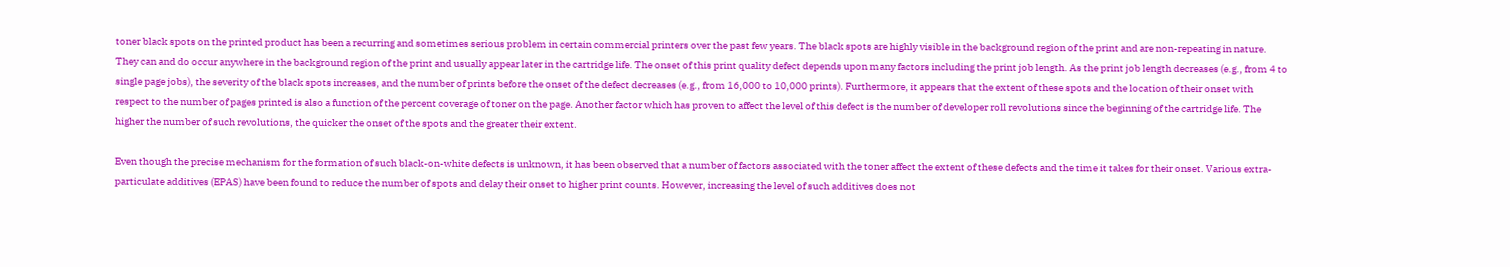toner black spots on the printed product has been a recurring and sometimes serious problem in certain commercial printers over the past few years. The black spots are highly visible in the background region of the print and are non-repeating in nature. They can and do occur anywhere in the background region of the print and usually appear later in the cartridge life. The onset of this print quality defect depends upon many factors including the print job length. As the print job length decreases (e.g., from 4 to single page jobs), the severity of the black spots increases, and the number of prints before the onset of the defect decreases (e.g., from 16,000 to 10,000 prints). Furthermore, it appears that the extent of these spots and the location of their onset with respect to the number of pages printed is also a function of the percent coverage of toner on the page. Another factor which has proven to affect the level of this defect is the number of developer roll revolutions since the beginning of the cartridge life. The higher the number of such revolutions, the quicker the onset of the spots and the greater their extent.

Even though the precise mechanism for the formation of such black-on-white defects is unknown, it has been observed that a number of factors associated with the toner affect the extent of these defects and the time it takes for their onset. Various extra-particulate additives (EPAS) have been found to reduce the number of spots and delay their onset to higher print counts. However, increasing the level of such additives does not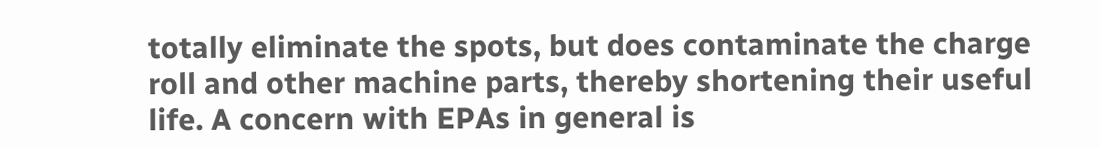totally eliminate the spots, but does contaminate the charge roll and other machine parts, thereby shortening their useful life. A concern with EPAs in general is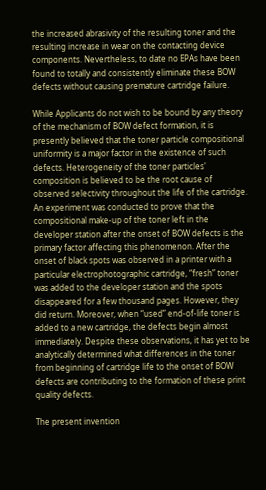the increased abrasivity of the resulting toner and the resulting increase in wear on the contacting device components. Nevertheless, to date no EPAs have been found to totally and consistently eliminate these BOW defects without causing premature cartridge failure.

While Applicants do not wish to be bound by any theory of the mechanism of BOW defect formation, it is presently believed that the toner particle compositional uniformity is a major factor in the existence of such defects. Heterogeneity of the toner particles' composition is believed to be the root cause of observed selectivity throughout the life of the cartridge. An experiment was conducted to prove that the compositional make-up of the toner left in the developer station after the onset of BOW defects is the primary factor affecting this phenomenon. After the onset of black spots was observed in a printer with a particular electrophotographic cartridge, “fresh” toner was added to the developer station and the spots disappeared for a few thousand pages. However, they did return. Moreover, when “used” end-of-life toner is added to a new cartridge, the defects begin almost immediately. Despite these observations, it has yet to be analytically determined what differences in the toner from beginning of cartridge life to the onset of BOW defects are contributing to the formation of these print quality defects.

The present invention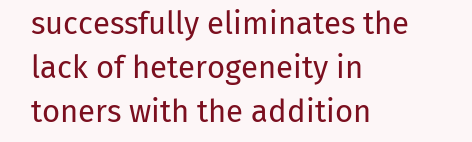successfully eliminates the lack of heterogeneity in toners with the addition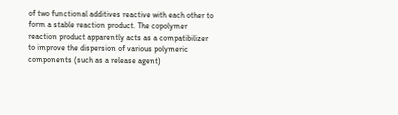of two functional additives reactive with each other to form a stable reaction product. The copolymer reaction product apparently acts as a compatibilizer to improve the dispersion of various polymeric components (such as a release agent)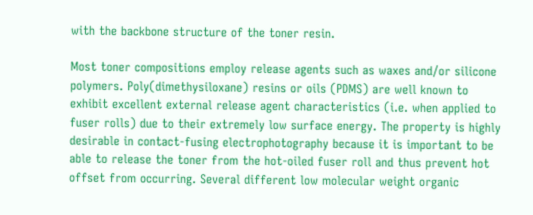with the backbone structure of the toner resin.

Most toner compositions employ release agents such as waxes and/or silicone polymers. Poly(dimethysiloxane) resins or oils (PDMS) are well known to exhibit excellent external release agent characteristics (i.e. when applied to fuser rolls) due to their extremely low surface energy. The property is highly desirable in contact-fusing electrophotography because it is important to be able to release the toner from the hot-oiled fuser roll and thus prevent hot offset from occurring. Several different low molecular weight organic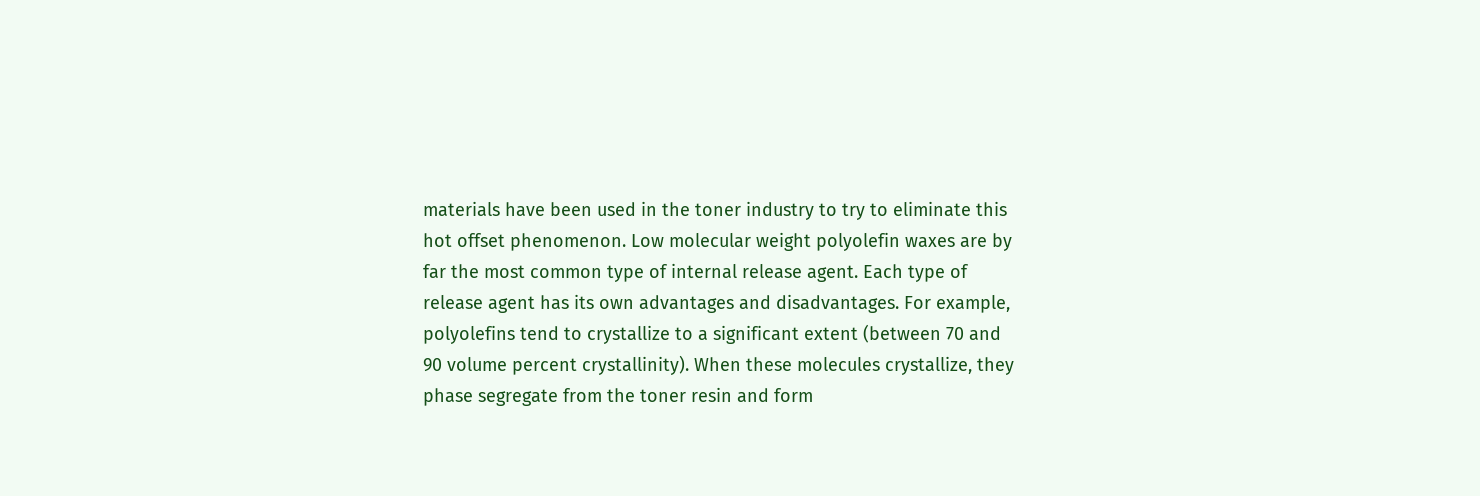materials have been used in the toner industry to try to eliminate this hot offset phenomenon. Low molecular weight polyolefin waxes are by far the most common type of internal release agent. Each type of release agent has its own advantages and disadvantages. For example, polyolefins tend to crystallize to a significant extent (between 70 and 90 volume percent crystallinity). When these molecules crystallize, they phase segregate from the toner resin and form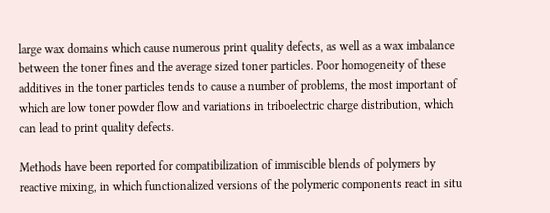large wax domains which cause numerous print quality defects, as well as a wax imbalance between the toner fines and the average sized toner particles. Poor homogeneity of these additives in the toner particles tends to cause a number of problems, the most important of which are low toner powder flow and variations in triboelectric charge distribution, which can lead to print quality defects.

Methods have been reported for compatibilization of immiscible blends of polymers by reactive mixing, in which functionalized versions of the polymeric components react in situ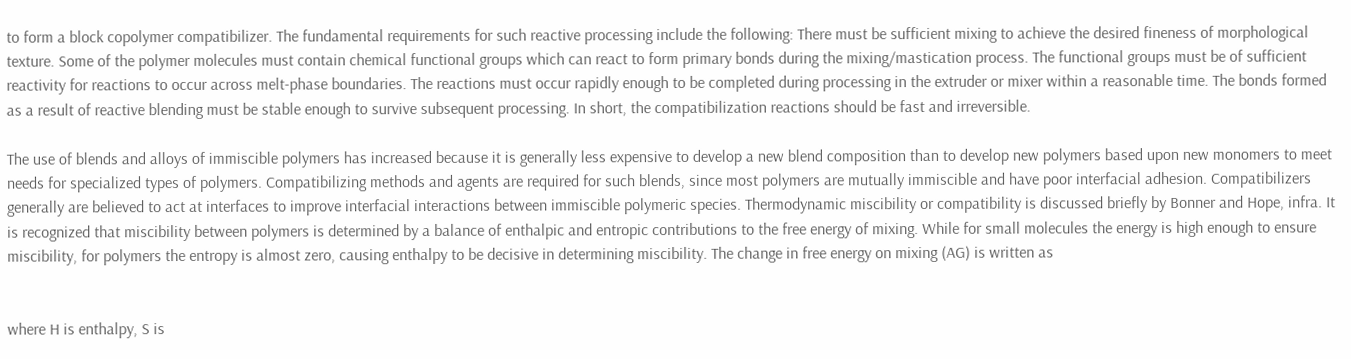to form a block copolymer compatibilizer. The fundamental requirements for such reactive processing include the following: There must be sufficient mixing to achieve the desired fineness of morphological texture. Some of the polymer molecules must contain chemical functional groups which can react to form primary bonds during the mixing/mastication process. The functional groups must be of sufficient reactivity for reactions to occur across melt-phase boundaries. The reactions must occur rapidly enough to be completed during processing in the extruder or mixer within a reasonable time. The bonds formed as a result of reactive blending must be stable enough to survive subsequent processing. In short, the compatibilization reactions should be fast and irreversible.

The use of blends and alloys of immiscible polymers has increased because it is generally less expensive to develop a new blend composition than to develop new polymers based upon new monomers to meet needs for specialized types of polymers. Compatibilizing methods and agents are required for such blends, since most polymers are mutually immiscible and have poor interfacial adhesion. Compatibilizers generally are believed to act at interfaces to improve interfacial interactions between immiscible polymeric species. Thermodynamic miscibility or compatibility is discussed briefly by Bonner and Hope, infra. It is recognized that miscibility between polymers is determined by a balance of enthalpic and entropic contributions to the free energy of mixing. While for small molecules the energy is high enough to ensure miscibility, for polymers the entropy is almost zero, causing enthalpy to be decisive in determining miscibility. The change in free energy on mixing (AG) is written as


where H is enthalpy, S is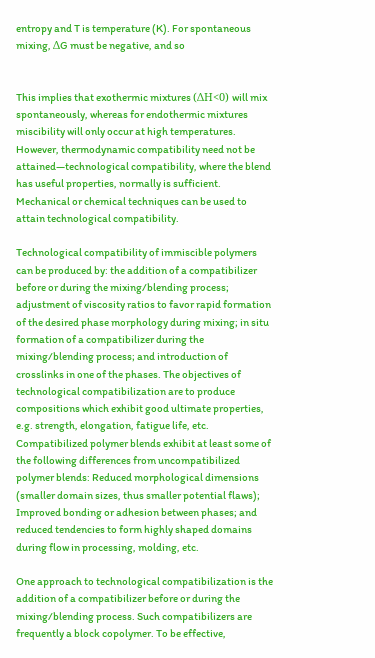entropy and T is temperature (K). For spontaneous mixing, ΔG must be negative, and so


This implies that exothermic mixtures (ΔH<0) will mix spontaneously, whereas for endothermic mixtures miscibility will only occur at high temperatures. However, thermodynamic compatibility need not be attained—technological compatibility, where the blend has useful properties, normally is sufficient. Mechanical or chemical techniques can be used to attain technological compatibility.

Technological compatibility of immiscible polymers can be produced by: the addition of a compatibilizer before or during the mixing/blending process; adjustment of viscosity ratios to favor rapid formation of the desired phase morphology during mixing; in situ formation of a compatibilizer during the mixing/blending process; and introduction of crosslinks in one of the phases. The objectives of technological compatibilization are to produce compositions which exhibit good ultimate properties, e.g. strength, elongation, fatigue life, etc. Compatibilized polymer blends exhibit at least some of the following differences from uncompatibilized polymer blends: Reduced morphological dimensions (smaller domain sizes, thus smaller potential flaws); Improved bonding or adhesion between phases; and reduced tendencies to form highly shaped domains during flow in processing, molding, etc.

One approach to technological compatibilization is the addition of a compatibilizer before or during the mixing/blending process. Such compatibilizers are frequently a block copolymer. To be effective,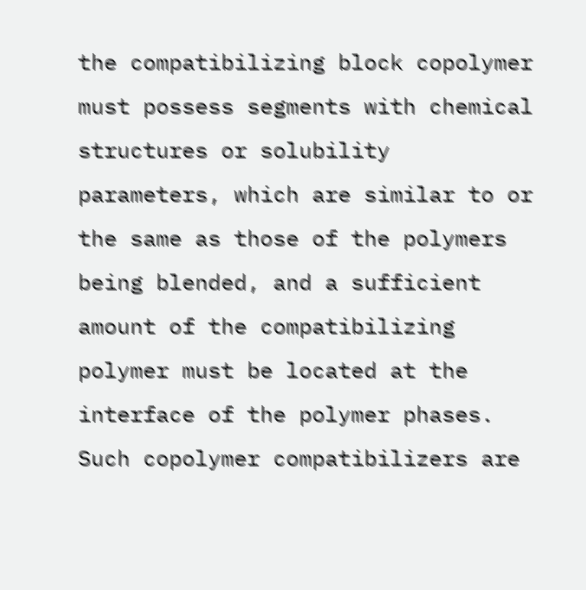the compatibilizing block copolymer must possess segments with chemical structures or solubility parameters, which are similar to or the same as those of the polymers being blended, and a sufficient amount of the compatibilizing polymer must be located at the interface of the polymer phases. Such copolymer compatibilizers are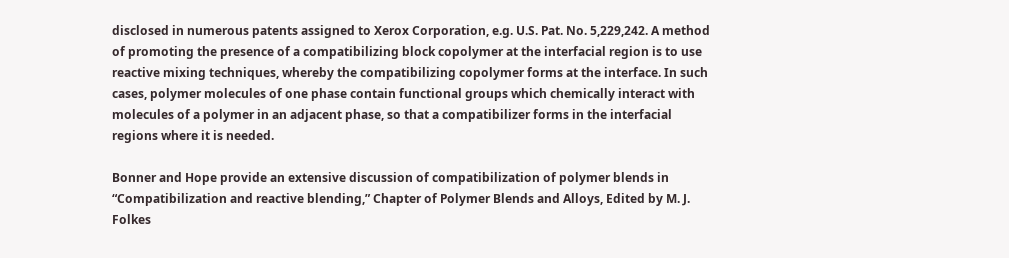disclosed in numerous patents assigned to Xerox Corporation, e.g. U.S. Pat. No. 5,229,242. A method of promoting the presence of a compatibilizing block copolymer at the interfacial region is to use reactive mixing techniques, whereby the compatibilizing copolymer forms at the interface. In such cases, polymer molecules of one phase contain functional groups which chemically interact with molecules of a polymer in an adjacent phase, so that a compatibilizer forms in the interfacial regions where it is needed.

Bonner and Hope provide an extensive discussion of compatibilization of polymer blends in “Compatibilization and reactive blending,” Chapter of Polymer Blends and Alloys, Edited by M. J. Folkes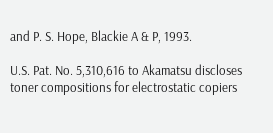and P. S. Hope, Blackie A & P, 1993.

U.S. Pat. No. 5,310,616 to Akamatsu discloses toner compositions for electrostatic copiers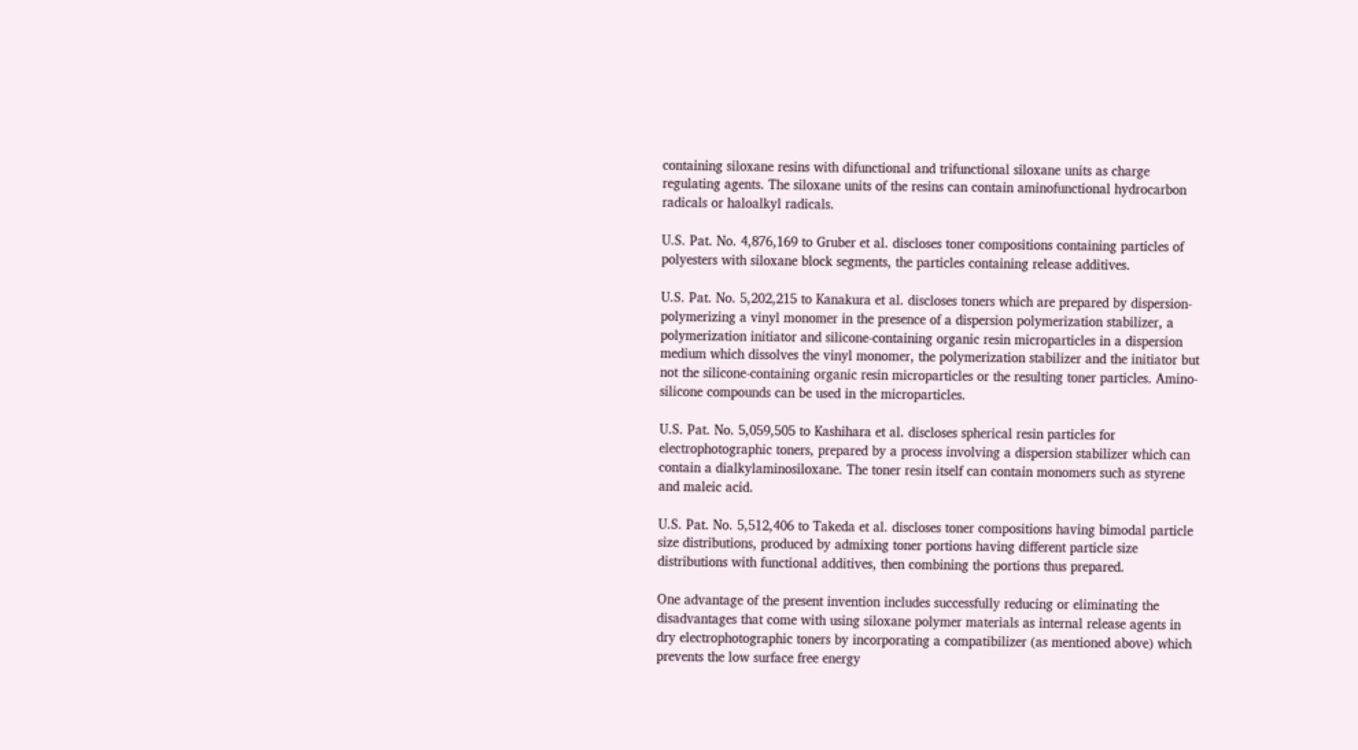containing siloxane resins with difunctional and trifunctional siloxane units as charge regulating agents. The siloxane units of the resins can contain aminofunctional hydrocarbon radicals or haloalkyl radicals.

U.S. Pat. No. 4,876,169 to Gruber et al. discloses toner compositions containing particles of polyesters with siloxane block segments, the particles containing release additives.

U.S. Pat. No. 5,202,215 to Kanakura et al. discloses toners which are prepared by dispersion-polymerizing a vinyl monomer in the presence of a dispersion polymerization stabilizer, a polymerization initiator and silicone-containing organic resin microparticles in a dispersion medium which dissolves the vinyl monomer, the polymerization stabilizer and the initiator but not the silicone-containing organic resin microparticles or the resulting toner particles. Amino-silicone compounds can be used in the microparticles.

U.S. Pat. No. 5,059,505 to Kashihara et al. discloses spherical resin particles for electrophotographic toners, prepared by a process involving a dispersion stabilizer which can contain a dialkylaminosiloxane. The toner resin itself can contain monomers such as styrene and maleic acid.

U.S. Pat. No. 5,512,406 to Takeda et al. discloses toner compositions having bimodal particle size distributions, produced by admixing toner portions having different particle size distributions with functional additives, then combining the portions thus prepared.

One advantage of the present invention includes successfully reducing or eliminating the disadvantages that come with using siloxane polymer materials as internal release agents in dry electrophotographic toners by incorporating a compatibilizer (as mentioned above) which prevents the low surface free energy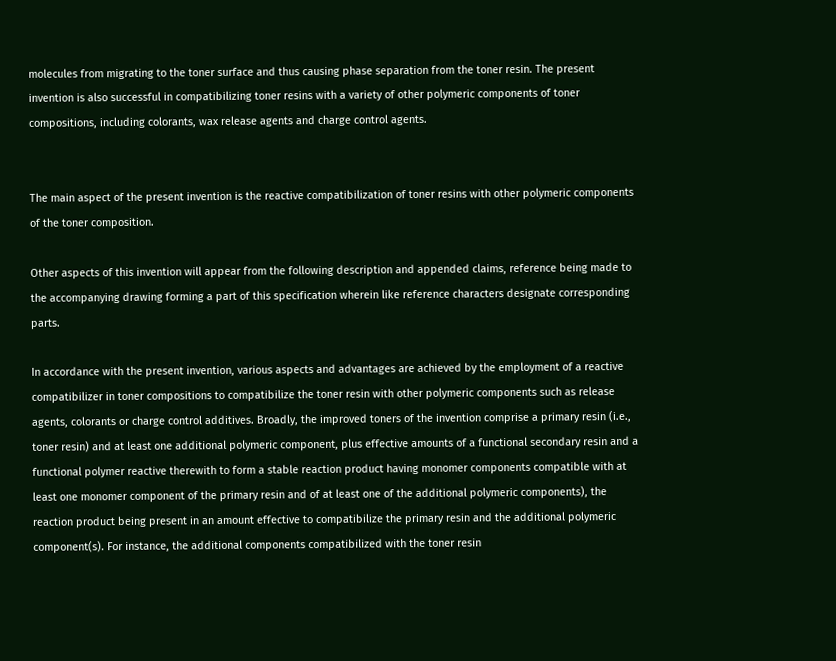molecules from migrating to the toner surface and thus causing phase separation from the toner resin. The present invention is also successful in compatibilizing toner resins with a variety of other polymeric components of toner compositions, including colorants, wax release agents and charge control agents.


The main aspect of the present invention is the reactive compatibilization of toner resins with other polymeric components of the toner composition.

Other aspects of this invention will appear from the following description and appended claims, reference being made to the accompanying drawing forming a part of this specification wherein like reference characters designate corresponding parts.

In accordance with the present invention, various aspects and advantages are achieved by the employment of a reactive compatibilizer in toner compositions to compatibilize the toner resin with other polymeric components such as release agents, colorants or charge control additives. Broadly, the improved toners of the invention comprise a primary resin (i.e., toner resin) and at least one additional polymeric component, plus effective amounts of a functional secondary resin and a functional polymer reactive therewith to form a stable reaction product having monomer components compatible with at least one monomer component of the primary resin and of at least one of the additional polymeric components), the reaction product being present in an amount effective to compatibilize the primary resin and the additional polymeric component(s). For instance, the additional components compatibilized with the toner resin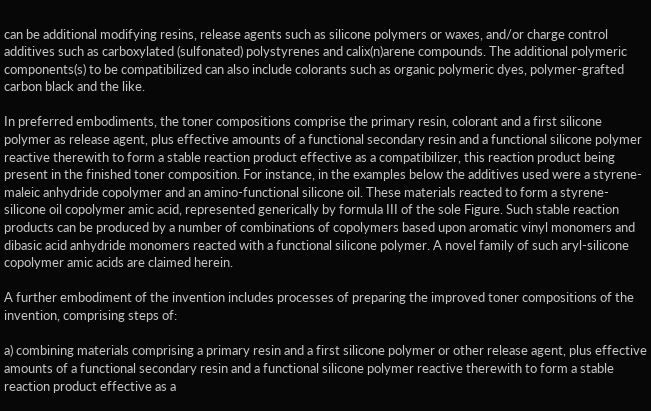can be additional modifying resins, release agents such as silicone polymers or waxes, and/or charge control additives such as carboxylated (sulfonated) polystyrenes and calix(n)arene compounds. The additional polymeric components(s) to be compatibilized can also include colorants such as organic polymeric dyes, polymer-grafted carbon black and the like.

In preferred embodiments, the toner compositions comprise the primary resin, colorant and a first silicone polymer as release agent, plus effective amounts of a functional secondary resin and a functional silicone polymer reactive therewith to form a stable reaction product effective as a compatibilizer, this reaction product being present in the finished toner composition. For instance, in the examples below the additives used were a styrene-maleic anhydride copolymer and an amino-functional silicone oil. These materials reacted to form a styrene-silicone oil copolymer amic acid, represented generically by formula III of the sole Figure. Such stable reaction products can be produced by a number of combinations of copolymers based upon aromatic vinyl monomers and dibasic acid anhydride monomers reacted with a functional silicone polymer. A novel family of such aryl-silicone copolymer amic acids are claimed herein.

A further embodiment of the invention includes processes of preparing the improved toner compositions of the invention, comprising steps of:

a) combining materials comprising a primary resin and a first silicone polymer or other release agent, plus effective amounts of a functional secondary resin and a functional silicone polymer reactive therewith to form a stable reaction product effective as a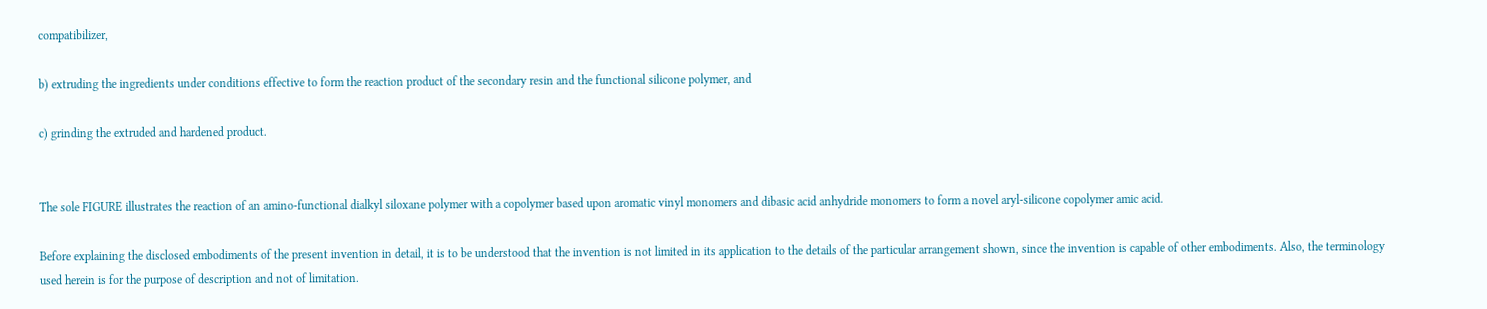compatibilizer,

b) extruding the ingredients under conditions effective to form the reaction product of the secondary resin and the functional silicone polymer, and

c) grinding the extruded and hardened product.


The sole FIGURE illustrates the reaction of an amino-functional dialkyl siloxane polymer with a copolymer based upon aromatic vinyl monomers and dibasic acid anhydride monomers to form a novel aryl-silicone copolymer amic acid.

Before explaining the disclosed embodiments of the present invention in detail, it is to be understood that the invention is not limited in its application to the details of the particular arrangement shown, since the invention is capable of other embodiments. Also, the terminology used herein is for the purpose of description and not of limitation.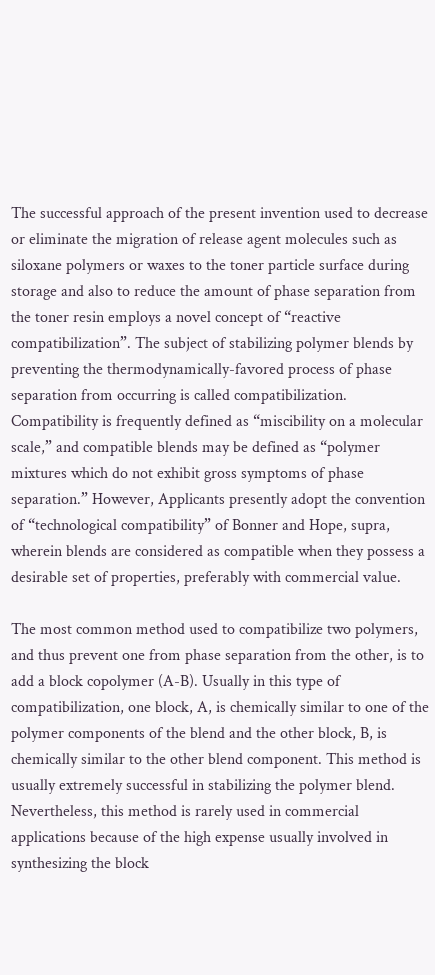The successful approach of the present invention used to decrease or eliminate the migration of release agent molecules such as siloxane polymers or waxes to the toner particle surface during storage and also to reduce the amount of phase separation from the toner resin employs a novel concept of “reactive compatibilization”. The subject of stabilizing polymer blends by preventing the thermodynamically-favored process of phase separation from occurring is called compatibilization. Compatibility is frequently defined as “miscibility on a molecular scale,” and compatible blends may be defined as “polymer mixtures which do not exhibit gross symptoms of phase separation.” However, Applicants presently adopt the convention of “technological compatibility” of Bonner and Hope, supra, wherein blends are considered as compatible when they possess a desirable set of properties, preferably with commercial value.

The most common method used to compatibilize two polymers, and thus prevent one from phase separation from the other, is to add a block copolymer (A-B). Usually in this type of compatibilization, one block, A, is chemically similar to one of the polymer components of the blend and the other block, B, is chemically similar to the other blend component. This method is usually extremely successful in stabilizing the polymer blend. Nevertheless, this method is rarely used in commercial applications because of the high expense usually involved in synthesizing the block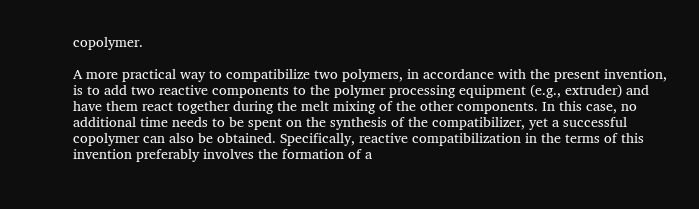copolymer.

A more practical way to compatibilize two polymers, in accordance with the present invention, is to add two reactive components to the polymer processing equipment (e.g., extruder) and have them react together during the melt mixing of the other components. In this case, no additional time needs to be spent on the synthesis of the compatibilizer, yet a successful copolymer can also be obtained. Specifically, reactive compatibilization in the terms of this invention preferably involves the formation of a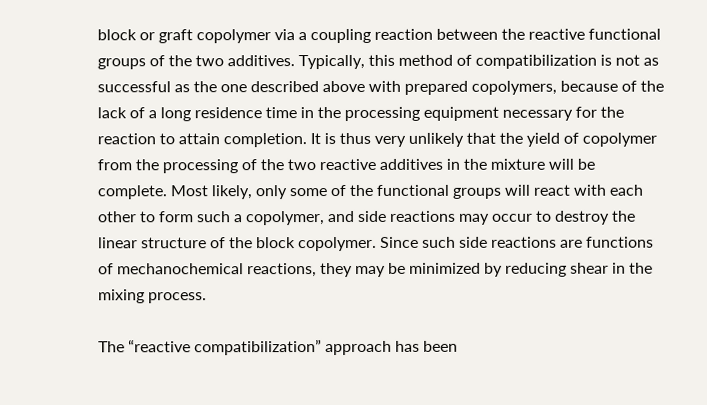block or graft copolymer via a coupling reaction between the reactive functional groups of the two additives. Typically, this method of compatibilization is not as successful as the one described above with prepared copolymers, because of the lack of a long residence time in the processing equipment necessary for the reaction to attain completion. It is thus very unlikely that the yield of copolymer from the processing of the two reactive additives in the mixture will be complete. Most likely, only some of the functional groups will react with each other to form such a copolymer, and side reactions may occur to destroy the linear structure of the block copolymer. Since such side reactions are functions of mechanochemical reactions, they may be minimized by reducing shear in the mixing process.

The “reactive compatibilization” approach has been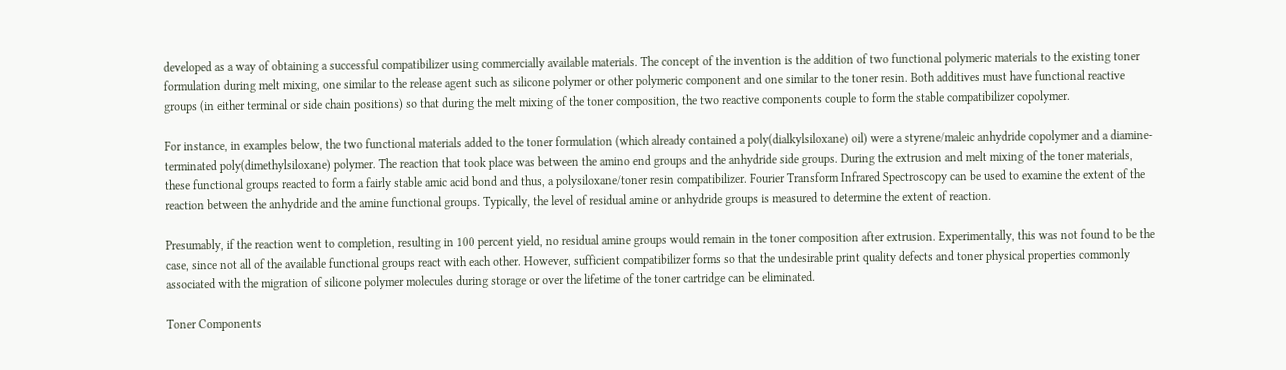developed as a way of obtaining a successful compatibilizer using commercially available materials. The concept of the invention is the addition of two functional polymeric materials to the existing toner formulation during melt mixing, one similar to the release agent such as silicone polymer or other polymeric component and one similar to the toner resin. Both additives must have functional reactive groups (in either terminal or side chain positions) so that during the melt mixing of the toner composition, the two reactive components couple to form the stable compatibilizer copolymer.

For instance, in examples below, the two functional materials added to the toner formulation (which already contained a poly(dialkylsiloxane) oil) were a styrene/maleic anhydride copolymer and a diamine-terminated poly(dimethylsiloxane) polymer. The reaction that took place was between the amino end groups and the anhydride side groups. During the extrusion and melt mixing of the toner materials, these functional groups reacted to form a fairly stable amic acid bond and thus, a polysiloxane/toner resin compatibilizer. Fourier Transform Infrared Spectroscopy can be used to examine the extent of the reaction between the anhydride and the amine functional groups. Typically, the level of residual amine or anhydride groups is measured to determine the extent of reaction.

Presumably, if the reaction went to completion, resulting in 100 percent yield, no residual amine groups would remain in the toner composition after extrusion. Experimentally, this was not found to be the case, since not all of the available functional groups react with each other. However, sufficient compatibilizer forms so that the undesirable print quality defects and toner physical properties commonly associated with the migration of silicone polymer molecules during storage or over the lifetime of the toner cartridge can be eliminated.

Toner Components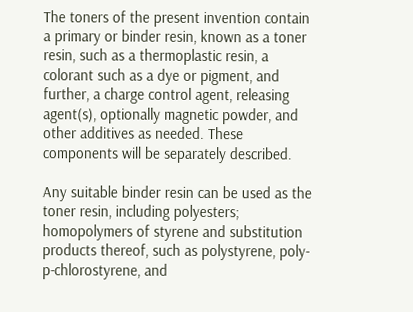The toners of the present invention contain a primary or binder resin, known as a toner resin, such as a thermoplastic resin, a colorant such as a dye or pigment, and further, a charge control agent, releasing agent(s), optionally magnetic powder, and other additives as needed. These components will be separately described.

Any suitable binder resin can be used as the toner resin, including polyesters; homopolymers of styrene and substitution products thereof, such as polystyrene, poly-p-chlorostyrene, and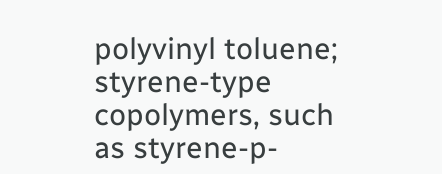polyvinyl toluene; styrene-type copolymers, such as styrene-p-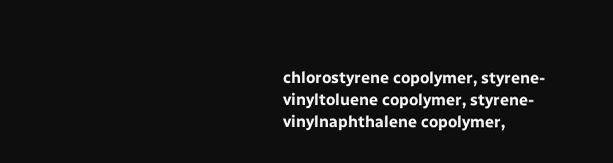chlorostyrene copolymer, styrene-vinyltoluene copolymer, styrene-vinylnaphthalene copolymer,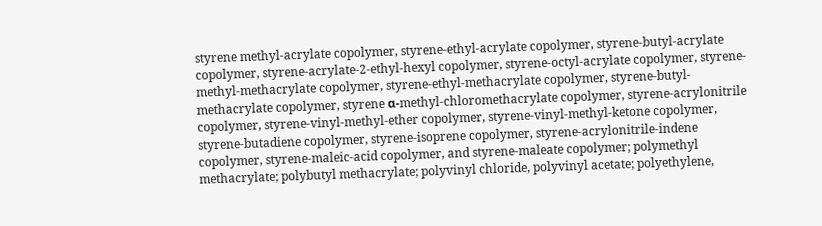styrene methyl-acrylate copolymer, styrene-ethyl-acrylate copolymer, styrene-butyl-acrylate copolymer, styrene-acrylate-2-ethyl-hexyl copolymer, styrene-octyl-acrylate copolymer, styrene-methyl-methacrylate copolymer, styrene-ethyl-methacrylate copolymer, styrene-butyl-methacrylate copolymer, styrene α-methyl-chloromethacrylate copolymer, styrene-acrylonitrile copolymer, styrene-vinyl-methyl-ether copolymer, styrene-vinyl-methyl-ketone copolymer, styrene-butadiene copolymer, styrene-isoprene copolymer, styrene-acrylonitrile-indene copolymer, styrene-maleic-acid copolymer, and styrene-maleate copolymer; polymethyl methacrylate; polybutyl methacrylate; polyvinyl chloride, polyvinyl acetate; polyethylene,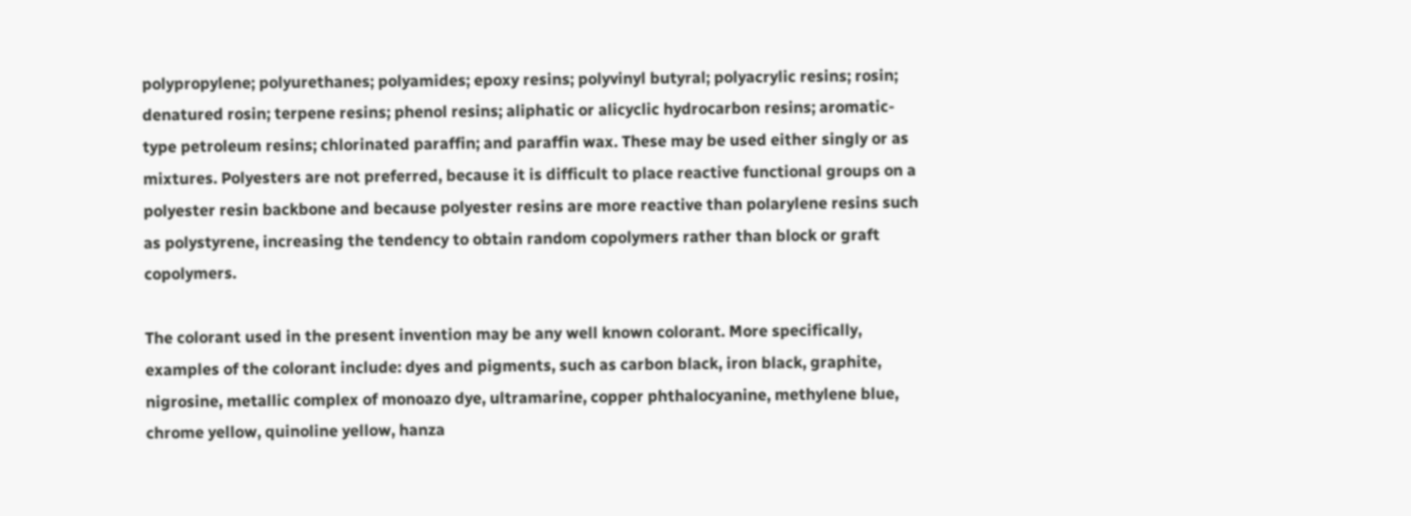polypropylene; polyurethanes; polyamides; epoxy resins; polyvinyl butyral; polyacrylic resins; rosin; denatured rosin; terpene resins; phenol resins; aliphatic or alicyclic hydrocarbon resins; aromatic-type petroleum resins; chlorinated paraffin; and paraffin wax. These may be used either singly or as mixtures. Polyesters are not preferred, because it is difficult to place reactive functional groups on a polyester resin backbone and because polyester resins are more reactive than polarylene resins such as polystyrene, increasing the tendency to obtain random copolymers rather than block or graft copolymers.

The colorant used in the present invention may be any well known colorant. More specifically, examples of the colorant include: dyes and pigments, such as carbon black, iron black, graphite, nigrosine, metallic complex of monoazo dye, ultramarine, copper phthalocyanine, methylene blue, chrome yellow, quinoline yellow, hanza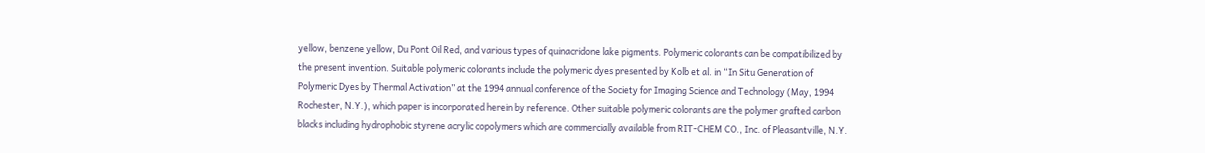yellow, benzene yellow, Du Pont Oil Red, and various types of quinacridone lake pigments. Polymeric colorants can be compatibilized by the present invention. Suitable polymeric colorants include the polymeric dyes presented by Kolb et al. in “In Situ Generation of Polymeric Dyes by Thermal Activation” at the 1994 annual conference of the Society for Imaging Science and Technology (May, 1994 Rochester, N.Y.), which paper is incorporated herein by reference. Other suitable polymeric colorants are the polymer grafted carbon blacks including hydrophobic styrene acrylic copolymers which are commercially available from RIT-CHEM CO., Inc. of Pleasantville, N.Y.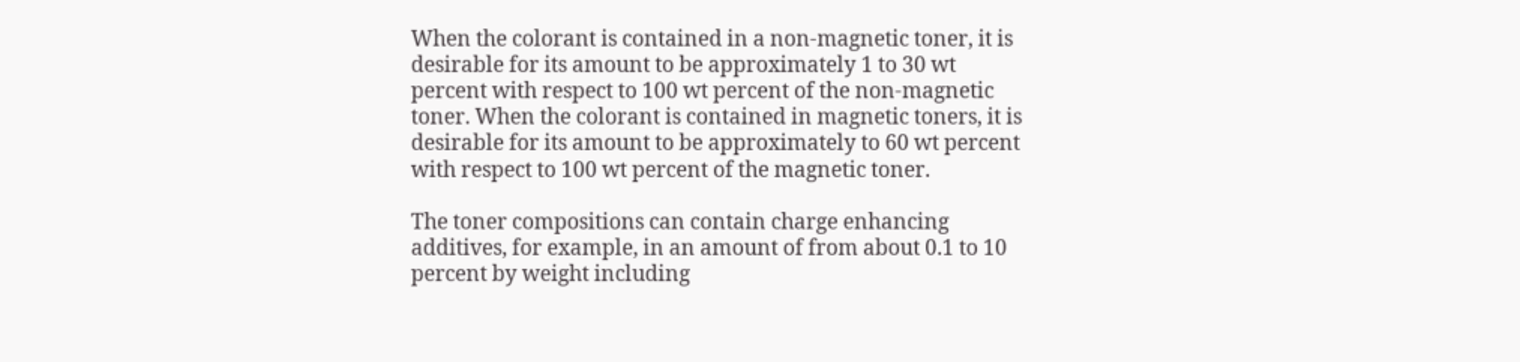When the colorant is contained in a non-magnetic toner, it is desirable for its amount to be approximately 1 to 30 wt percent with respect to 100 wt percent of the non-magnetic toner. When the colorant is contained in magnetic toners, it is desirable for its amount to be approximately to 60 wt percent with respect to 100 wt percent of the magnetic toner.

The toner compositions can contain charge enhancing additives, for example, in an amount of from about 0.1 to 10 percent by weight including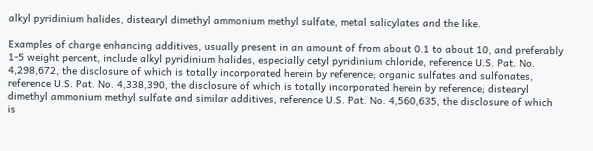alkyl pyridinium halides, distearyl dimethyl ammonium methyl sulfate, metal salicylates and the like.

Examples of charge enhancing additives, usually present in an amount of from about 0.1 to about 10, and preferably 1-5 weight percent, include alkyl pyridinium halides, especially cetyl pyridinium chloride, reference U.S. Pat. No. 4,298,672, the disclosure of which is totally incorporated herein by reference; organic sulfates and sulfonates, reference U.S. Pat. No. 4,338,390, the disclosure of which is totally incorporated herein by reference; distearyl dimethyl ammonium methyl sulfate and similar additives, reference U.S. Pat. No. 4,560,635, the disclosure of which is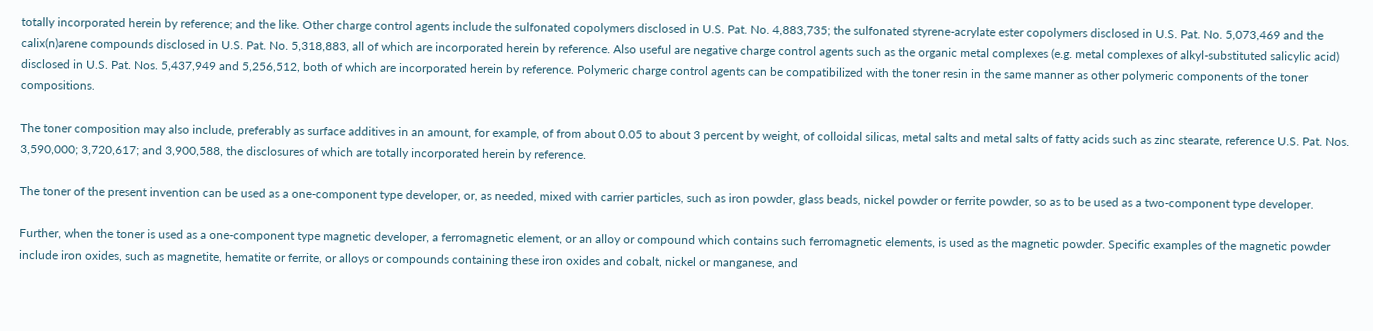totally incorporated herein by reference; and the like. Other charge control agents include the sulfonated copolymers disclosed in U.S. Pat. No. 4,883,735; the sulfonated styrene-acrylate ester copolymers disclosed in U.S. Pat. No. 5,073,469 and the calix(n)arene compounds disclosed in U.S. Pat. No. 5,318,883, all of which are incorporated herein by reference. Also useful are negative charge control agents such as the organic metal complexes (e.g. metal complexes of alkyl-substituted salicylic acid) disclosed in U.S. Pat. Nos. 5,437,949 and 5,256,512, both of which are incorporated herein by reference. Polymeric charge control agents can be compatibilized with the toner resin in the same manner as other polymeric components of the toner compositions.

The toner composition may also include, preferably as surface additives in an amount, for example, of from about 0.05 to about 3 percent by weight, of colloidal silicas, metal salts and metal salts of fatty acids such as zinc stearate, reference U.S. Pat. Nos. 3,590,000; 3,720,617; and 3,900,588, the disclosures of which are totally incorporated herein by reference.

The toner of the present invention can be used as a one-component type developer, or, as needed, mixed with carrier particles, such as iron powder, glass beads, nickel powder or ferrite powder, so as to be used as a two-component type developer.

Further, when the toner is used as a one-component type magnetic developer, a ferromagnetic element, or an alloy or compound which contains such ferromagnetic elements, is used as the magnetic powder. Specific examples of the magnetic powder include iron oxides, such as magnetite, hematite or ferrite, or alloys or compounds containing these iron oxides and cobalt, nickel or manganese, and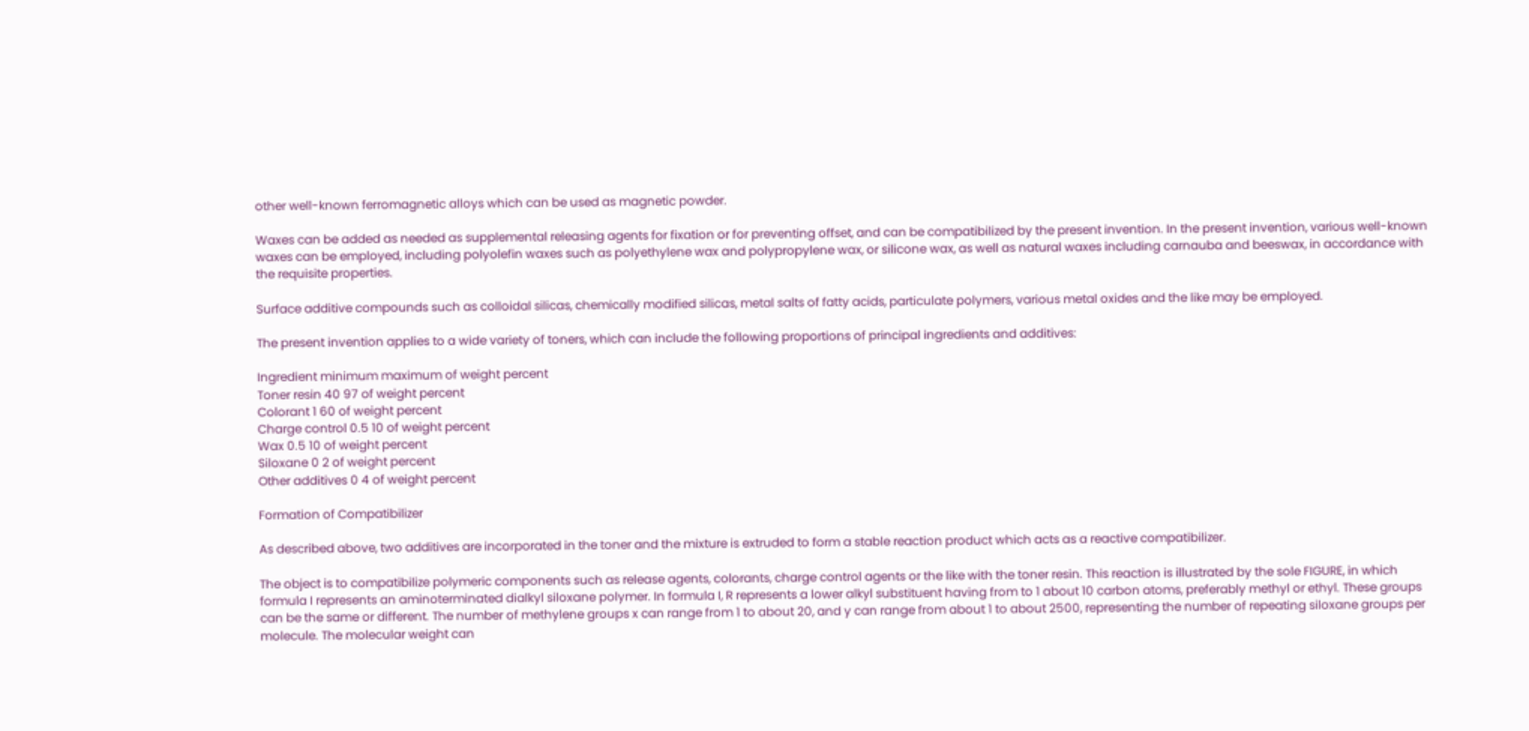other well-known ferromagnetic alloys which can be used as magnetic powder.

Waxes can be added as needed as supplemental releasing agents for fixation or for preventing offset, and can be compatibilized by the present invention. In the present invention, various well-known waxes can be employed, including polyolefin waxes such as polyethylene wax and polypropylene wax, or silicone wax, as well as natural waxes including carnauba and beeswax, in accordance with the requisite properties.

Surface additive compounds such as colloidal silicas, chemically modified silicas, metal salts of fatty acids, particulate polymers, various metal oxides and the like may be employed.

The present invention applies to a wide variety of toners, which can include the following proportions of principal ingredients and additives:

Ingredient minimum maximum of weight percent
Toner resin 40 97 of weight percent
Colorant 1 60 of weight percent
Charge control 0.5 10 of weight percent
Wax 0.5 10 of weight percent
Siloxane 0 2 of weight percent
Other additives 0 4 of weight percent

Formation of Compatibilizer

As described above, two additives are incorporated in the toner and the mixture is extruded to form a stable reaction product which acts as a reactive compatibilizer.

The object is to compatibilize polymeric components such as release agents, colorants, charge control agents or the like with the toner resin. This reaction is illustrated by the sole FIGURE, in which formula I represents an aminoterminated dialkyl siloxane polymer. In formula I, R represents a lower alkyl substituent having from to 1 about 10 carbon atoms, preferably methyl or ethyl. These groups can be the same or different. The number of methylene groups x can range from 1 to about 20, and y can range from about 1 to about 2500, representing the number of repeating siloxane groups per molecule. The molecular weight can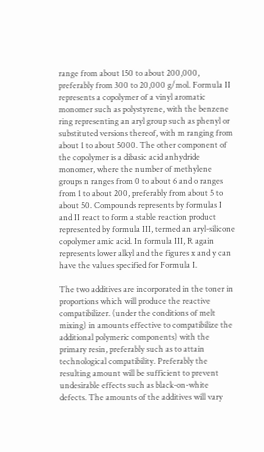range from about 150 to about 200,000, preferably from 300 to 20,000 g/mol. Formula II represents a copolymer of a vinyl aromatic monomer such as polystyrene, with the benzene ring representing an aryl group such as phenyl or substituted versions thereof, with m ranging from about 1 to about 5000. The other component of the copolymer is a dibasic acid anhydride monomer, where the number of methylene groups n ranges from 0 to about 6 and o ranges from 1 to about 200, preferably from about 5 to about 50. Compounds represents by formulas I and II react to form a stable reaction product represented by formula III, termed an aryl-silicone copolymer amic acid. In formula III, R again represents lower alkyl and the figures x and y can have the values specified for Formula I.

The two additives are incorporated in the toner in proportions which will produce the reactive compatibilizer. (under the conditions of melt mixing) in amounts effective to compatibilize the additional polymeric components) with the primary resin, preferably such as to attain technological compatibility. Preferably the resulting amount will be sufficient to prevent undesirable effects such as black-on-white defects. The amounts of the additives will vary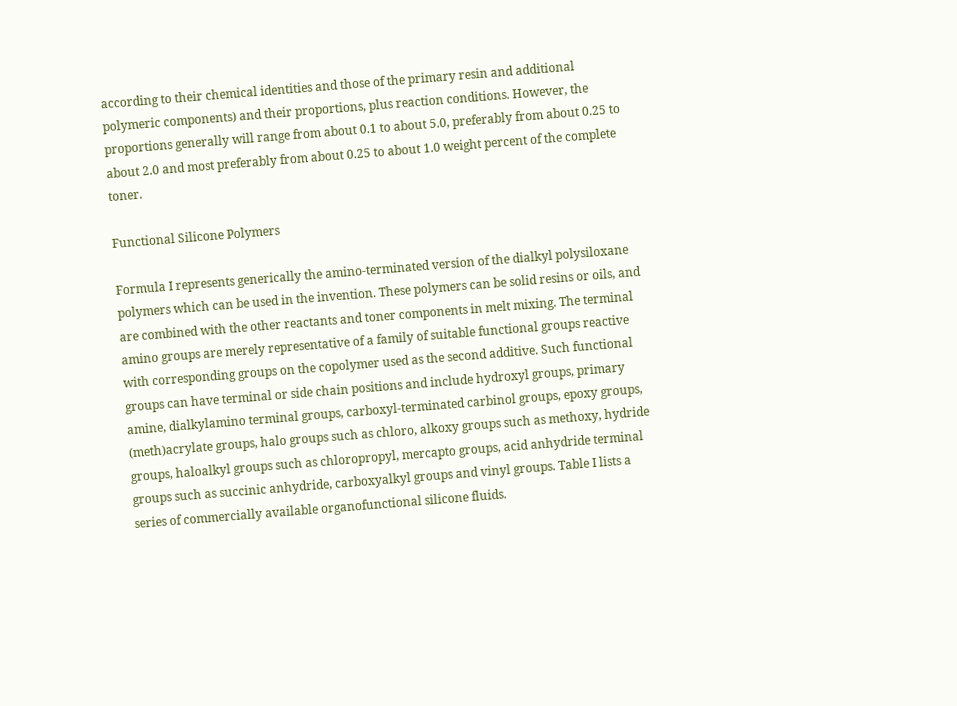according to their chemical identities and those of the primary resin and additional polymeric components) and their proportions, plus reaction conditions. However, the proportions generally will range from about 0.1 to about 5.0, preferably from about 0.25 to about 2.0 and most preferably from about 0.25 to about 1.0 weight percent of the complete toner.

Functional Silicone Polymers

Formula I represents generically the amino-terminated version of the dialkyl polysiloxane polymers which can be used in the invention. These polymers can be solid resins or oils, and are combined with the other reactants and toner components in melt mixing. The terminal amino groups are merely representative of a family of suitable functional groups reactive with corresponding groups on the copolymer used as the second additive. Such functional groups can have terminal or side chain positions and include hydroxyl groups, primary amine, dialkylamino terminal groups, carboxyl-terminated carbinol groups, epoxy groups, (meth)acrylate groups, halo groups such as chloro, alkoxy groups such as methoxy, hydride groups, haloalkyl groups such as chloropropyl, mercapto groups, acid anhydride terminal groups such as succinic anhydride, carboxyalkyl groups and vinyl groups. Table I lists a series of commercially available organofunctional silicone fluids.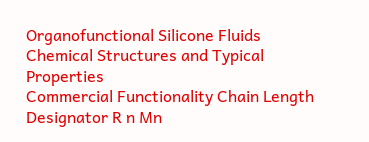Organofunctional Silicone Fluids
Chemical Structures and Typical Properties
Commercial Functionality Chain Length
Designator R n Mn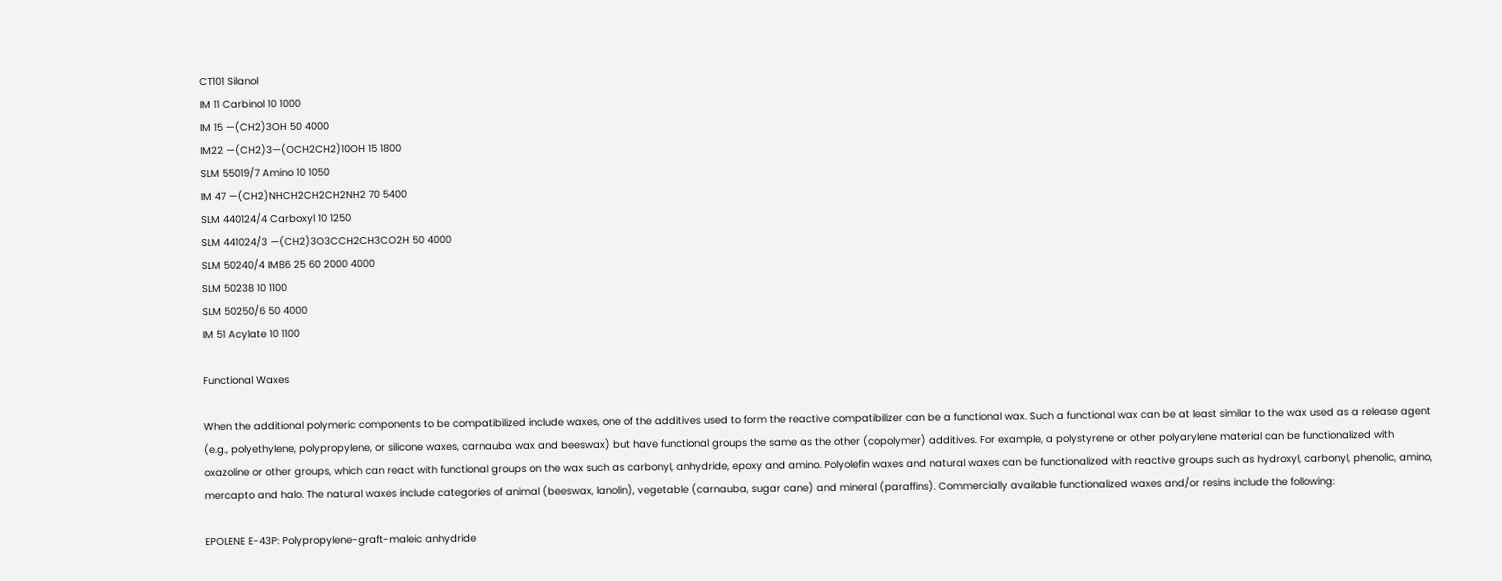CT101 Silanol
IM 11 Carbinol 10 1000
IM 15 —(CH2)3OH 50 4000
IM22 —(CH2)3—(OCH2CH2)10OH 15 1800
SLM 55019/7 Amino 10 1050
IM 47 —(CH2)NHCH2CH2CH2NH2 70 5400
SLM 440124/4 Carboxyl 10 1250
SLM 441024/3 —(CH2)3O3CCH2CH3CO2H 50 4000
SLM 50240/4 IM86 25 60 2000 4000
SLM 50238 10 1100
SLM 50250/6 50 4000
IM 51 Acylate 10 1100

Functional Waxes

When the additional polymeric components to be compatibilized include waxes, one of the additives used to form the reactive compatibilizer can be a functional wax. Such a functional wax can be at least similar to the wax used as a release agent (e.g., polyethylene, polypropylene, or silicone waxes, carnauba wax and beeswax) but have functional groups the same as the other (copolymer) additives. For example, a polystyrene or other polyarylene material can be functionalized with oxazoline or other groups, which can react with functional groups on the wax such as carbonyl, anhydride, epoxy and amino. Polyolefin waxes and natural waxes can be functionalized with reactive groups such as hydroxyl, carbonyl, phenolic, amino, mercapto and halo. The natural waxes include categories of animal (beeswax, lanolin), vegetable (carnauba, sugar cane) and mineral (paraffins). Commercially available functionalized waxes and/or resins include the following:

EPOLENE E-43P: Polypropylene-graft-maleic anhydride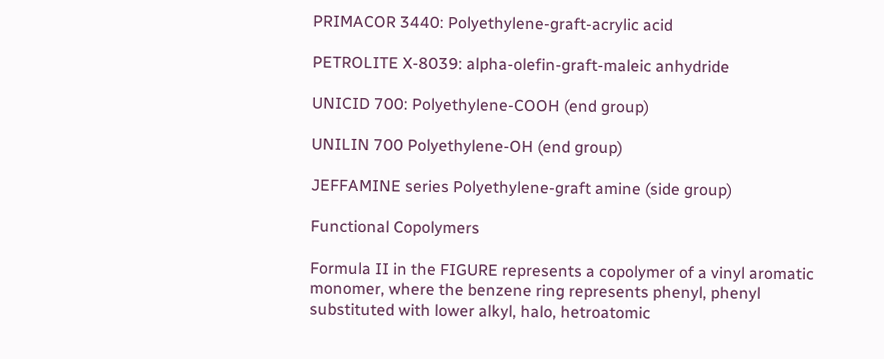PRIMACOR 3440: Polyethylene-graft-acrylic acid

PETROLITE X-8039: alpha-olefin-graft-maleic anhydride

UNICID 700: Polyethylene-COOH (end group)

UNILIN 700 Polyethylene-OH (end group)

JEFFAMINE series Polyethylene-graft amine (side group)

Functional Copolymers

Formula II in the FIGURE represents a copolymer of a vinyl aromatic monomer, where the benzene ring represents phenyl, phenyl substituted with lower alkyl, halo, hetroatomic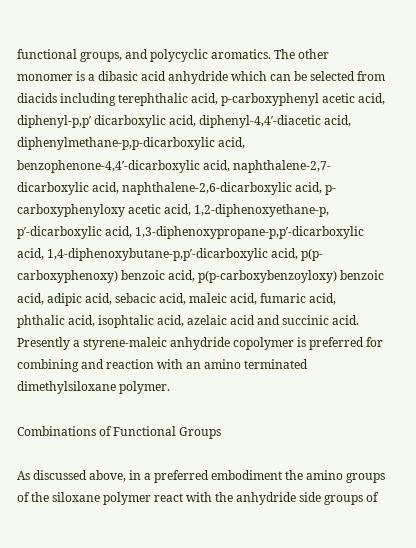functional groups, and polycyclic aromatics. The other monomer is a dibasic acid anhydride which can be selected from diacids including terephthalic acid, p-carboxyphenyl acetic acid, diphenyl-p,p′ dicarboxylic acid, diphenyl-4,4′-diacetic acid, diphenylmethane-p,p-dicarboxylic acid, benzophenone-4,4′-dicarboxylic acid, naphthalene-2,7-dicarboxylic acid, naphthalene-2,6-dicarboxylic acid, p-carboxyphenyloxy acetic acid, 1,2-diphenoxyethane-p, p′-dicarboxylic acid, 1,3-diphenoxypropane-p,p′-dicarboxylic acid, 1,4-diphenoxybutane-p,p′-dicarboxylic acid, p(p-carboxyphenoxy) benzoic acid, p(p-carboxybenzoyloxy) benzoic acid, adipic acid, sebacic acid, maleic acid, fumaric acid, phthalic acid, isophtalic acid, azelaic acid and succinic acid. Presently a styrene-maleic anhydride copolymer is preferred for combining and reaction with an amino terminated dimethylsiloxane polymer.

Combinations of Functional Groups

As discussed above, in a preferred embodiment the amino groups of the siloxane polymer react with the anhydride side groups of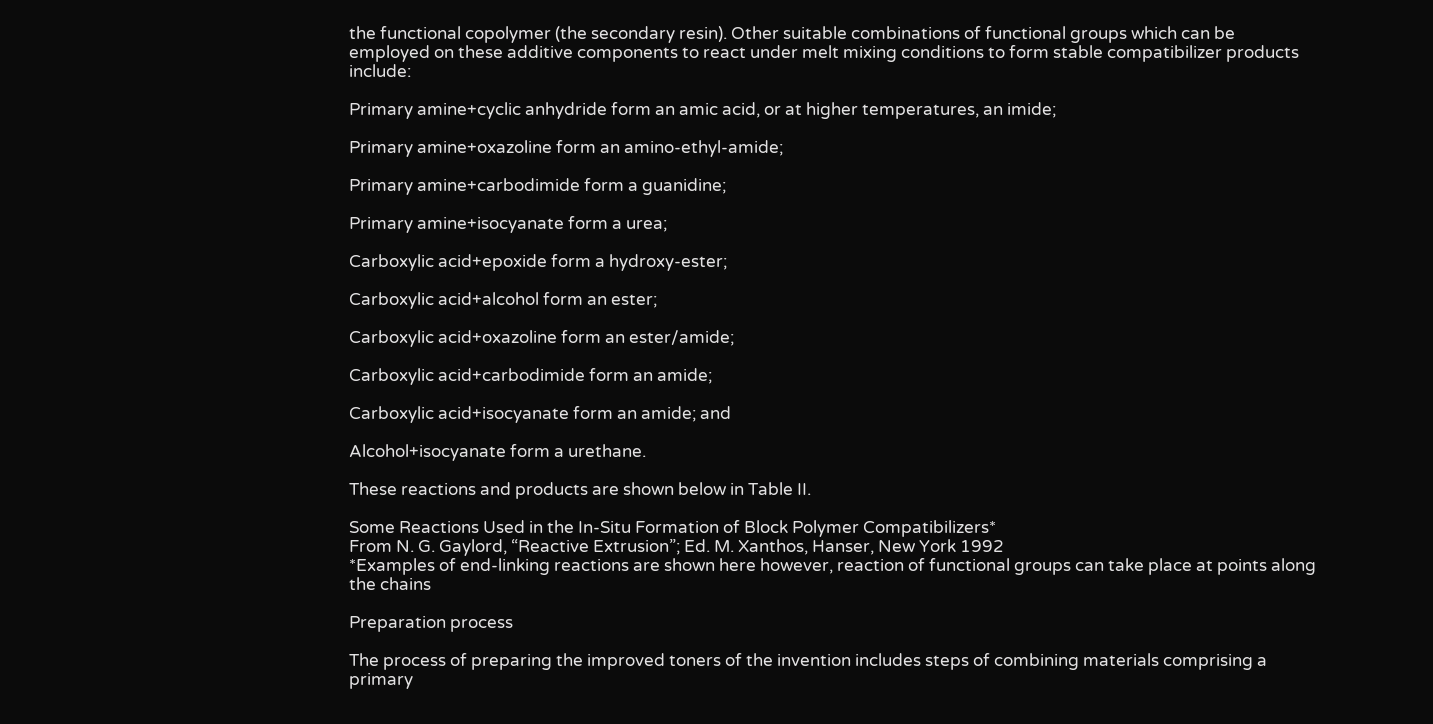the functional copolymer (the secondary resin). Other suitable combinations of functional groups which can be employed on these additive components to react under melt mixing conditions to form stable compatibilizer products include:

Primary amine+cyclic anhydride form an amic acid, or at higher temperatures, an imide;

Primary amine+oxazoline form an amino-ethyl-amide;

Primary amine+carbodimide form a guanidine;

Primary amine+isocyanate form a urea;

Carboxylic acid+epoxide form a hydroxy-ester;

Carboxylic acid+alcohol form an ester;

Carboxylic acid+oxazoline form an ester/amide;

Carboxylic acid+carbodimide form an amide;

Carboxylic acid+isocyanate form an amide; and

Alcohol+isocyanate form a urethane.

These reactions and products are shown below in Table II.

Some Reactions Used in the In-Situ Formation of Block Polymer Compatibilizers*
From N. G. Gaylord, “Reactive Extrusion”; Ed. M. Xanthos, Hanser, New York 1992
*Examples of end-linking reactions are shown here however, reaction of functional groups can take place at points along the chains

Preparation process

The process of preparing the improved toners of the invention includes steps of combining materials comprising a primary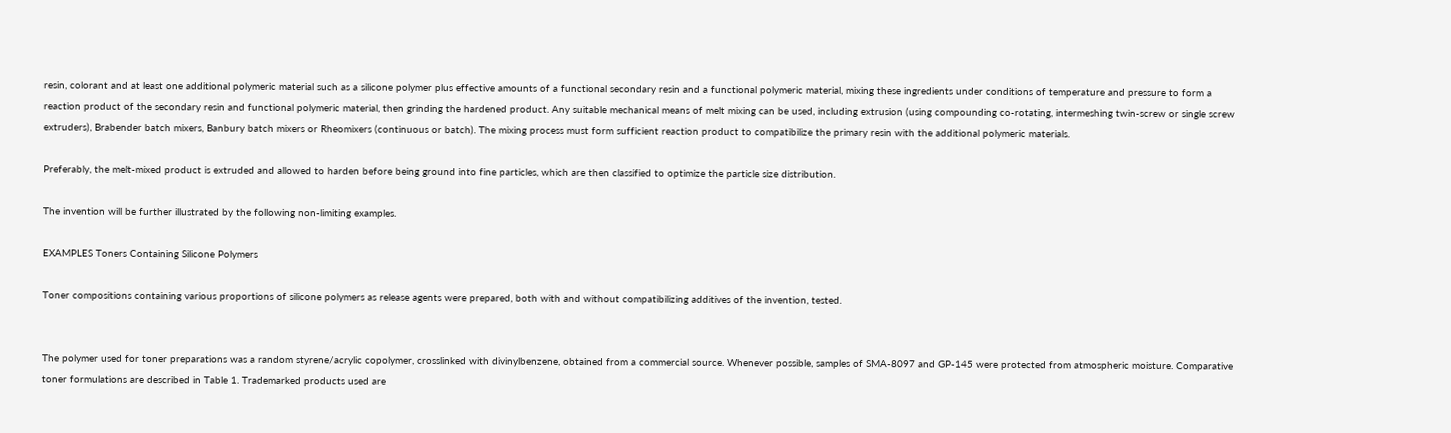resin, colorant and at least one additional polymeric material such as a silicone polymer plus effective amounts of a functional secondary resin and a functional polymeric material, mixing these ingredients under conditions of temperature and pressure to form a reaction product of the secondary resin and functional polymeric material, then grinding the hardened product. Any suitable mechanical means of melt mixing can be used, including extrusion (using compounding co-rotating, intermeshing twin-screw or single screw extruders), Brabender batch mixers, Banbury batch mixers or Rheomixers (continuous or batch). The mixing process must form sufficient reaction product to compatibilize the primary resin with the additional polymeric materials.

Preferably, the melt-mixed product is extruded and allowed to harden before being ground into fine particles, which are then classified to optimize the particle size distribution.

The invention will be further illustrated by the following non-limiting examples.

EXAMPLES Toners Containing Silicone Polymers

Toner compositions containing various proportions of silicone polymers as release agents were prepared, both with and without compatibilizing additives of the invention, tested.


The polymer used for toner preparations was a random styrene/acrylic copolymer, crosslinked with divinylbenzene, obtained from a commercial source. Whenever possible, samples of SMA-8097 and GP-145 were protected from atmospheric moisture. Comparative toner formulations are described in Table 1. Trademarked products used are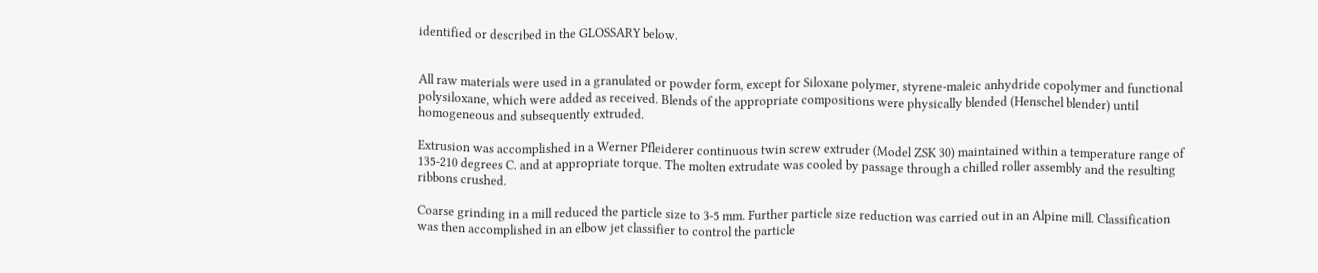identified or described in the GLOSSARY below.


All raw materials were used in a granulated or powder form, except for Siloxane polymer, styrene-maleic anhydride copolymer and functional polysiloxane, which were added as received. Blends of the appropriate compositions were physically blended (Henschel blender) until homogeneous and subsequently extruded.

Extrusion was accomplished in a Werner Pfleiderer continuous twin screw extruder (Model ZSK 30) maintained within a temperature range of 135-210 degrees C. and at appropriate torque. The molten extrudate was cooled by passage through a chilled roller assembly and the resulting ribbons crushed.

Coarse grinding in a mill reduced the particle size to 3-5 mm. Further particle size reduction was carried out in an Alpine mill. Classification was then accomplished in an elbow jet classifier to control the particle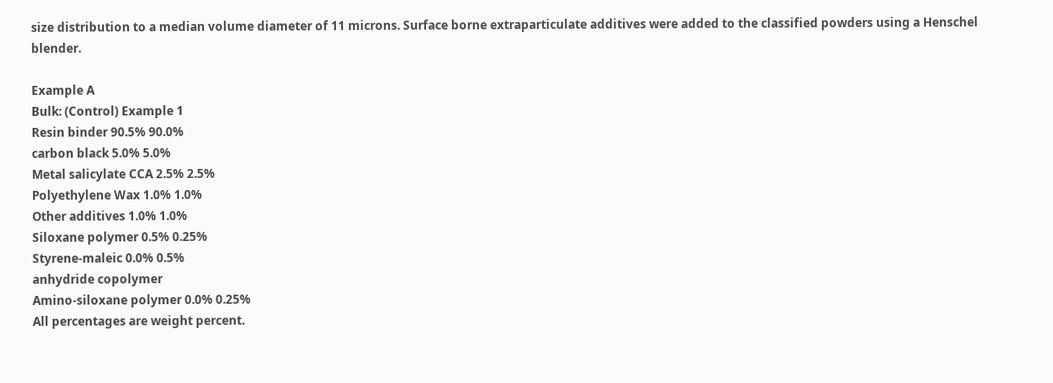size distribution to a median volume diameter of 11 microns. Surface borne extraparticulate additives were added to the classified powders using a Henschel blender.

Example A
Bulk: (Control) Example 1
Resin binder 90.5% 90.0%
carbon black 5.0% 5.0%
Metal salicylate CCA 2.5% 2.5%
Polyethylene Wax 1.0% 1.0%
Other additives 1.0% 1.0%
Siloxane polymer 0.5% 0.25%
Styrene-maleic 0.0% 0.5%
anhydride copolymer
Amino-siloxane polymer 0.0% 0.25%
All percentages are weight percent.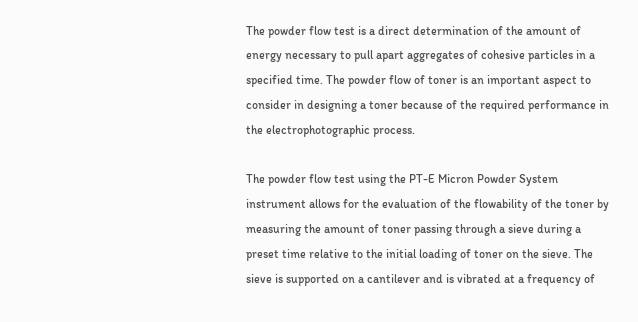The powder flow test is a direct determination of the amount of energy necessary to pull apart aggregates of cohesive particles in a specified time. The powder flow of toner is an important aspect to consider in designing a toner because of the required performance in the electrophotographic process.

The powder flow test using the PT-E Micron Powder System instrument allows for the evaluation of the flowability of the toner by measuring the amount of toner passing through a sieve during a preset time relative to the initial loading of toner on the sieve. The sieve is supported on a cantilever and is vibrated at a frequency of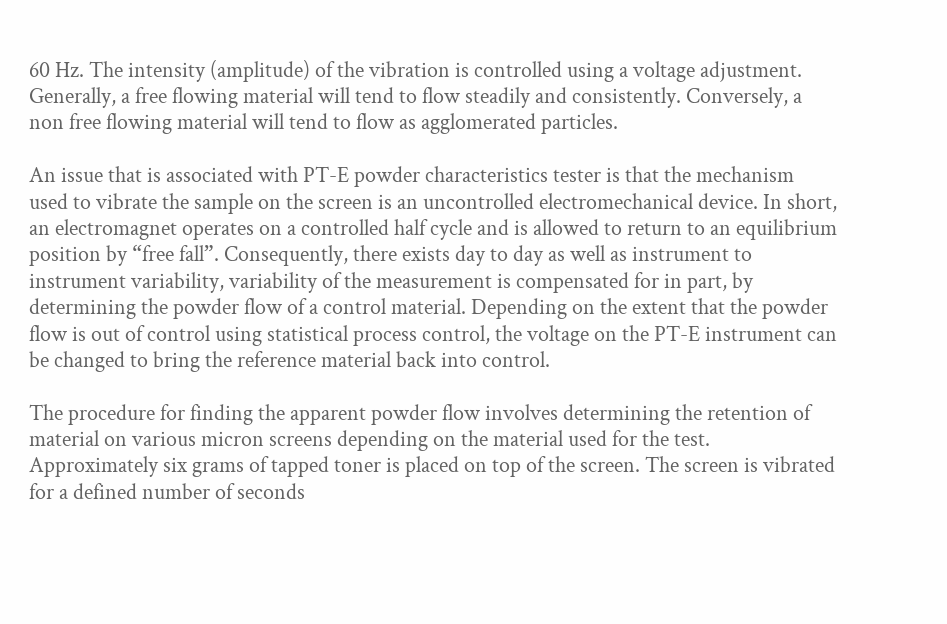60 Hz. The intensity (amplitude) of the vibration is controlled using a voltage adjustment. Generally, a free flowing material will tend to flow steadily and consistently. Conversely, a non free flowing material will tend to flow as agglomerated particles.

An issue that is associated with PT-E powder characteristics tester is that the mechanism used to vibrate the sample on the screen is an uncontrolled electromechanical device. In short, an electromagnet operates on a controlled half cycle and is allowed to return to an equilibrium position by “free fall”. Consequently, there exists day to day as well as instrument to instrument variability, variability of the measurement is compensated for in part, by determining the powder flow of a control material. Depending on the extent that the powder flow is out of control using statistical process control, the voltage on the PT-E instrument can be changed to bring the reference material back into control.

The procedure for finding the apparent powder flow involves determining the retention of material on various micron screens depending on the material used for the test. Approximately six grams of tapped toner is placed on top of the screen. The screen is vibrated for a defined number of seconds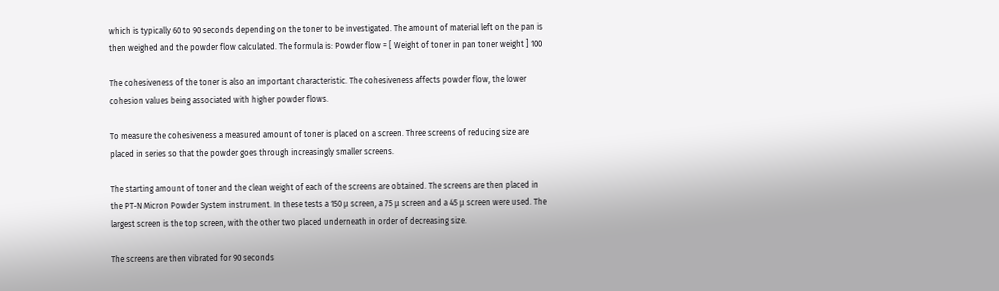which is typically 60 to 90 seconds depending on the toner to be investigated. The amount of material left on the pan is then weighed and the powder flow calculated. The formula is: Powder flow = [ Weight of toner in pan toner weight ] 100

The cohesiveness of the toner is also an important characteristic. The cohesiveness affects powder flow, the lower cohesion values being associated with higher powder flows.

To measure the cohesiveness a measured amount of toner is placed on a screen. Three screens of reducing size are placed in series so that the powder goes through increasingly smaller screens.

The starting amount of toner and the clean weight of each of the screens are obtained. The screens are then placed in the PT-N Micron Powder System instrument. In these tests a 150 μ screen, a 75 μ screen and a 45 μ screen were used. The largest screen is the top screen, with the other two placed underneath in order of decreasing size.

The screens are then vibrated for 90 seconds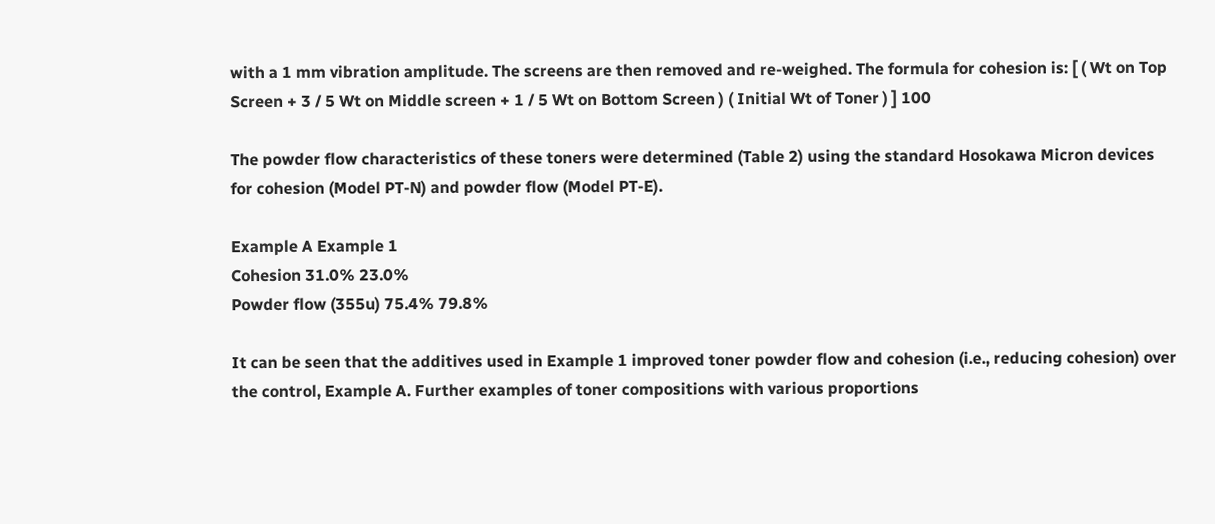with a 1 mm vibration amplitude. The screens are then removed and re-weighed. The formula for cohesion is: [ ( Wt on Top Screen + 3 / 5 Wt on Middle screen + 1 / 5 Wt on Bottom Screen ) ( Initial Wt of Toner ) ] 100

The powder flow characteristics of these toners were determined (Table 2) using the standard Hosokawa Micron devices for cohesion (Model PT-N) and powder flow (Model PT-E).

Example A Example 1
Cohesion 31.0% 23.0%
Powder flow (355u) 75.4% 79.8%

It can be seen that the additives used in Example 1 improved toner powder flow and cohesion (i.e., reducing cohesion) over the control, Example A. Further examples of toner compositions with various proportions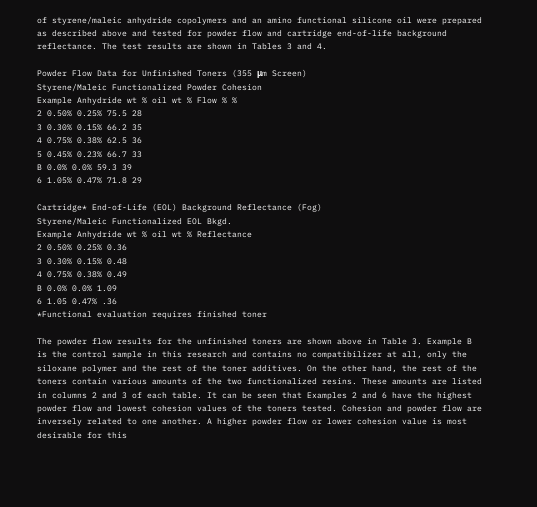of styrene/maleic anhydride copolymers and an amino functional silicone oil were prepared as described above and tested for powder flow and cartridge end-of-life background reflectance. The test results are shown in Tables 3 and 4.

Powder Flow Data for Unfinished Toners (355 μm Screen)
Styrene/Maleic Functionalized Powder Cohesion
Example Anhydride wt % oil wt % Flow % %
2 0.50% 0.25% 75.5 28
3 0.30% 0.15% 66.2 35
4 0.75% 0.38% 62.5 36
5 0.45% 0.23% 66.7 33
B 0.0% 0.0% 59.3 39
6 1.05% 0.47% 71.8 29

Cartridge* End-of-Life (EOL) Background Reflectance (Fog)
Styrene/Maleic Functionalized EOL Bkgd.
Example Anhydride wt % oil wt % Reflectance
2 0.50% 0.25% 0.36
3 0.30% 0.15% 0.48
4 0.75% 0.38% 0.49
B 0.0% 0.0% 1.09
6 1.05 0.47% .36
*Functional evaluation requires finished toner

The powder flow results for the unfinished toners are shown above in Table 3. Example B is the control sample in this research and contains no compatibilizer at all, only the siloxane polymer and the rest of the toner additives. On the other hand, the rest of the toners contain various amounts of the two functionalized resins. These amounts are listed in columns 2 and 3 of each table. It can be seen that Examples 2 and 6 have the highest powder flow and lowest cohesion values of the toners tested. Cohesion and powder flow are inversely related to one another. A higher powder flow or lower cohesion value is most desirable for this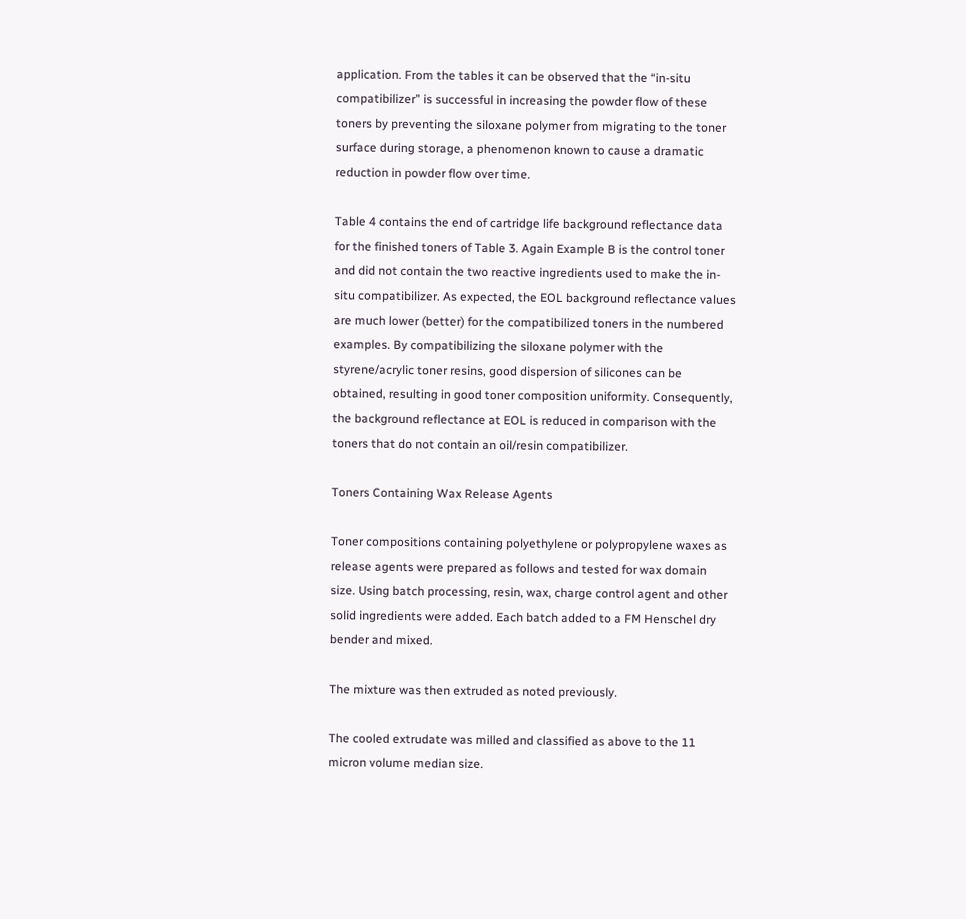application. From the tables it can be observed that the “in-situ compatibilizer” is successful in increasing the powder flow of these toners by preventing the siloxane polymer from migrating to the toner surface during storage, a phenomenon known to cause a dramatic reduction in powder flow over time.

Table 4 contains the end of cartridge life background reflectance data for the finished toners of Table 3. Again Example B is the control toner and did not contain the two reactive ingredients used to make the in-situ compatibilizer. As expected, the EOL background reflectance values are much lower (better) for the compatibilized toners in the numbered examples. By compatibilizing the siloxane polymer with the styrene/acrylic toner resins, good dispersion of silicones can be obtained, resulting in good toner composition uniformity. Consequently, the background reflectance at EOL is reduced in comparison with the toners that do not contain an oil/resin compatibilizer.

Toners Containing Wax Release Agents

Toner compositions containing polyethylene or polypropylene waxes as release agents were prepared as follows and tested for wax domain size. Using batch processing, resin, wax, charge control agent and other solid ingredients were added. Each batch added to a FM Henschel dry bender and mixed.

The mixture was then extruded as noted previously.

The cooled extrudate was milled and classified as above to the 11 micron volume median size.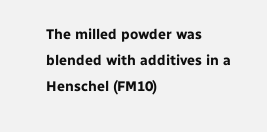The milled powder was blended with additives in a Henschel (FM10)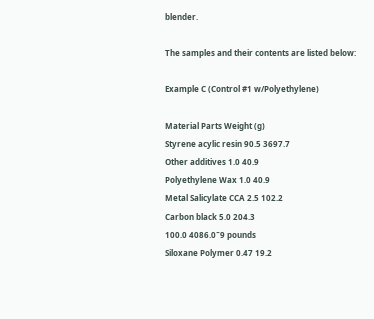blender.

The samples and their contents are listed below:

Example C (Control #1 w/Polyethylene)

Material Parts Weight (g)
Styrene acylic resin 90.5 3697.7
Other additives 1.0 40.9
Polyethylene Wax 1.0 40.9
Metal Salicylate CCA 2.5 102.2
Carbon black 5.0 204.3
100.0 4086.0˜9 pounds
Siloxane Polymer 0.47 19.2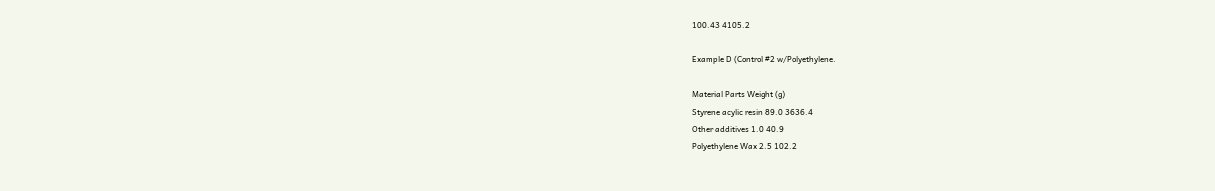100.43 4105.2

Example D (Control #2 w/Polyethylene.

Material Parts Weight (g)
Styrene acylic resin 89.0 3636.4
Other additives 1.0 40.9
Polyethylene Wax 2.5 102.2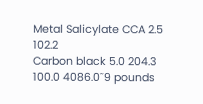Metal Salicylate CCA 2.5 102.2
Carbon black 5.0 204.3
100.0 4086.0˜9 pounds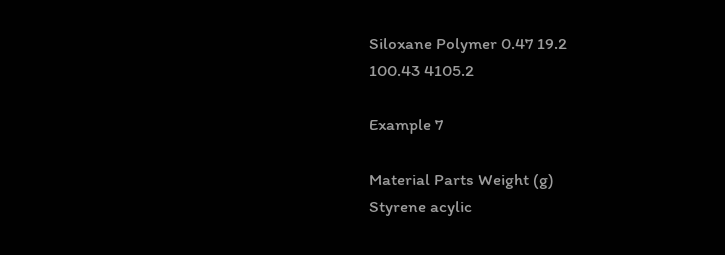Siloxane Polymer 0.47 19.2
100.43 4105.2

Example 7

Material Parts Weight (g)
Styrene acylic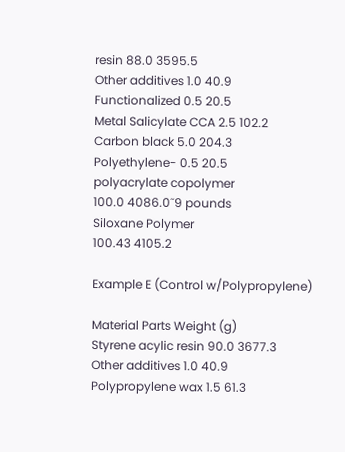resin 88.0 3595.5
Other additives 1.0 40.9
Functionalized 0.5 20.5
Metal Salicylate CCA 2.5 102.2
Carbon black 5.0 204.3
Polyethylene- 0.5 20.5
polyacrylate copolymer
100.0 4086.0˜9 pounds
Siloxane Polymer
100.43 4105.2

Example E (Control w/Polypropylene)

Material Parts Weight (g)
Styrene acylic resin 90.0 3677.3
Other additives 1.0 40.9
Polypropylene wax 1.5 61.3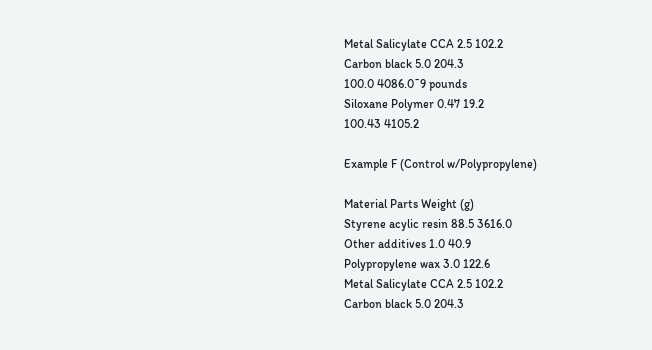Metal Salicylate CCA 2.5 102.2
Carbon black 5.0 204.3
100.0 4086.0˜9 pounds
Siloxane Polymer 0.47 19.2
100.43 4105.2

Example F (Control w/Polypropylene)

Material Parts Weight (g)
Styrene acylic resin 88.5 3616.0
Other additives 1.0 40.9
Polypropylene wax 3.0 122.6
Metal Salicylate CCA 2.5 102.2
Carbon black 5.0 204.3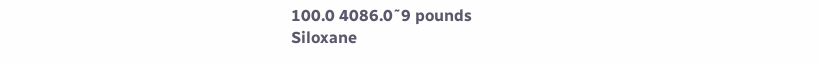100.0 4086.0˜9 pounds
Siloxane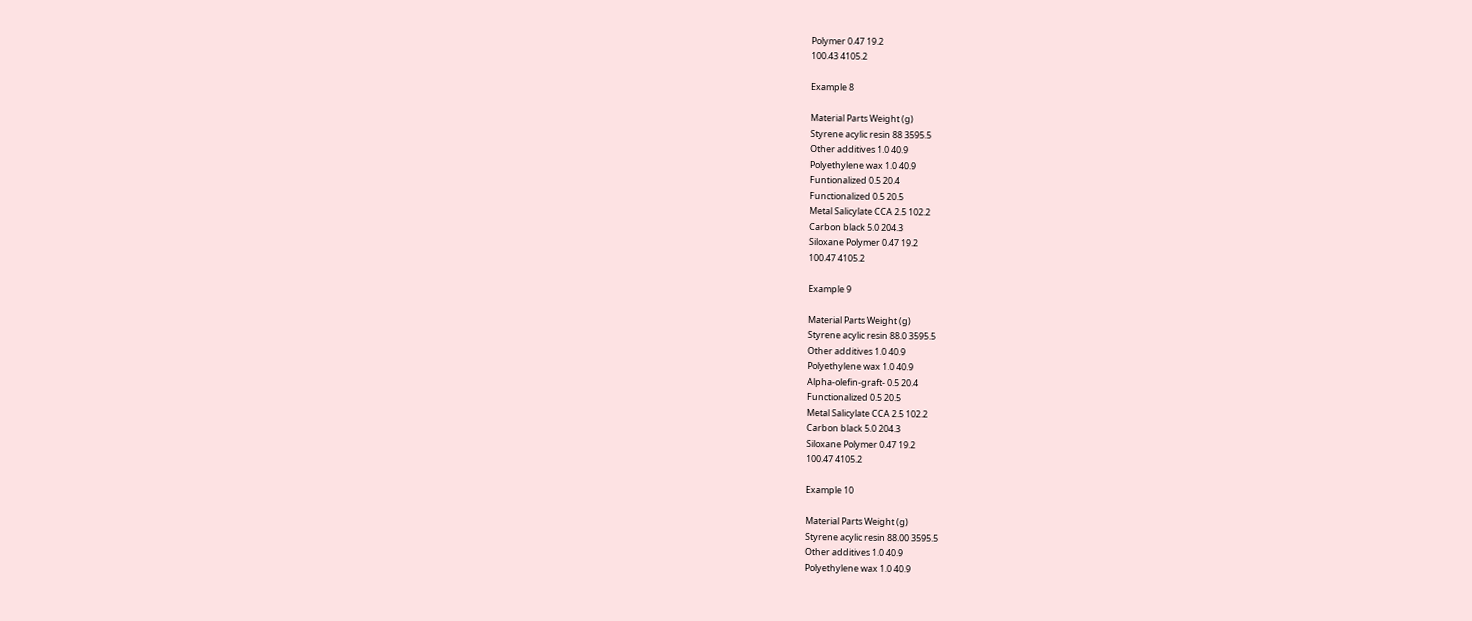Polymer 0.47 19.2
100.43 4105.2

Example 8

Material Parts Weight (g)
Styrene acylic resin 88 3595.5
Other additives 1.0 40.9
Polyethylene wax 1.0 40.9
Funtionalized 0.5 20.4
Functionalized 0.5 20.5
Metal Salicylate CCA 2.5 102.2
Carbon black 5.0 204.3
Siloxane Polymer 0.47 19.2
100.47 4105.2

Example 9

Material Parts Weight (g)
Styrene acylic resin 88.0 3595.5
Other additives 1.0 40.9
Polyethylene wax 1.0 40.9
Alpha-olefin-graft- 0.5 20.4
Functionalized 0.5 20.5
Metal Salicylate CCA 2.5 102.2
Carbon black 5.0 204.3
Siloxane Polymer 0.47 19.2
100.47 4105.2

Example 10

Material Parts Weight (g)
Styrene acylic resin 88.00 3595.5
Other additives 1.0 40.9
Polyethylene wax 1.0 40.9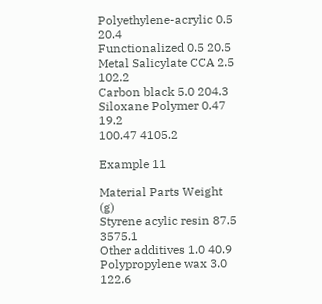Polyethylene-acrylic 0.5 20.4
Functionalized 0.5 20.5
Metal Salicylate CCA 2.5 102.2
Carbon black 5.0 204.3
Siloxane Polymer 0.47 19.2
100.47 4105.2

Example 11

Material Parts Weight (g)
Styrene acylic resin 87.5 3575.1
Other additives 1.0 40.9
Polypropylene wax 3.0 122.6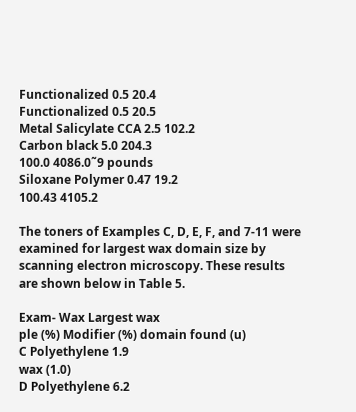Functionalized 0.5 20.4
Functionalized 0.5 20.5
Metal Salicylate CCA 2.5 102.2
Carbon black 5.0 204.3
100.0 4086.0˜9 pounds
Siloxane Polymer 0.47 19.2
100.43 4105.2

The toners of Examples C, D, E, F, and 7-11 were examined for largest wax domain size by scanning electron microscopy. These results are shown below in Table 5.

Exam- Wax Largest wax
ple (%) Modifier (%) domain found (u)
C Polyethylene 1.9
wax (1.0)
D Polyethylene 6.2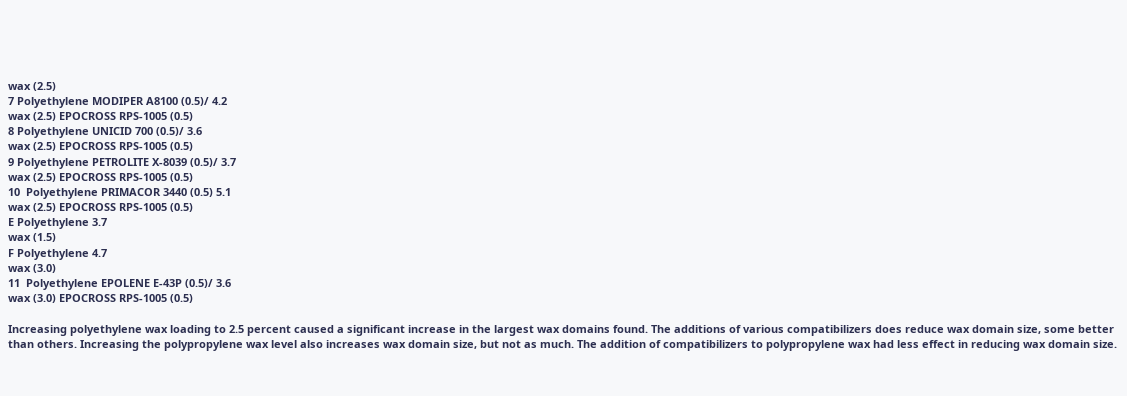wax (2.5)
7 Polyethylene MODIPER A8100 (0.5)/ 4.2
wax (2.5) EPOCROSS RPS-1005 (0.5)
8 Polyethylene UNICID 700 (0.5)/ 3.6
wax (2.5) EPOCROSS RPS-1005 (0.5)
9 Polyethylene PETROLITE X-8039 (0.5)/ 3.7
wax (2.5) EPOCROSS RPS-1005 (0.5)
10  Polyethylene PRIMACOR 3440 (0.5) 5.1
wax (2.5) EPOCROSS RPS-1005 (0.5)
E Polyethylene 3.7
wax (1.5)
F Polyethylene 4.7
wax (3.0)
11  Polyethylene EPOLENE E-43P (0.5)/ 3.6
wax (3.0) EPOCROSS RPS-1005 (0.5)

Increasing polyethylene wax loading to 2.5 percent caused a significant increase in the largest wax domains found. The additions of various compatibilizers does reduce wax domain size, some better than others. Increasing the polypropylene wax level also increases wax domain size, but not as much. The addition of compatibilizers to polypropylene wax had less effect in reducing wax domain size.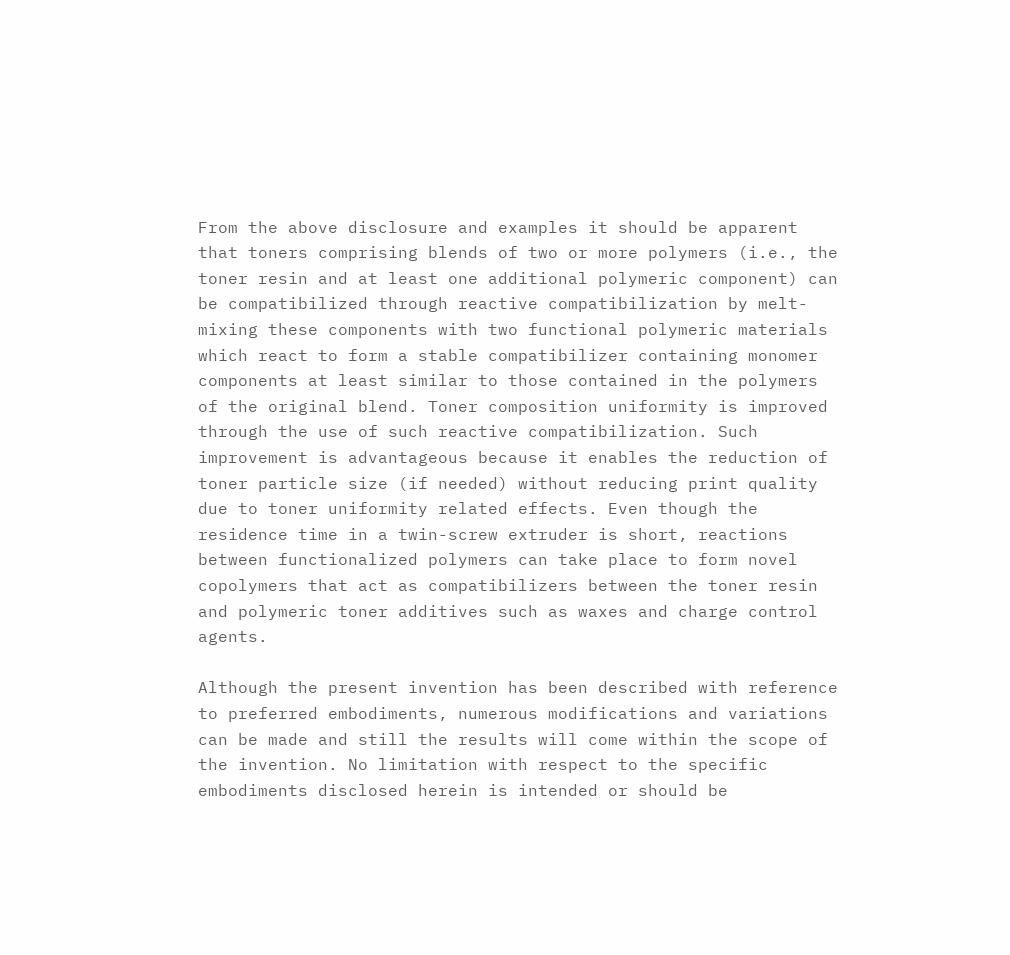From the above disclosure and examples it should be apparent that toners comprising blends of two or more polymers (i.e., the toner resin and at least one additional polymeric component) can be compatibilized through reactive compatibilization by melt-mixing these components with two functional polymeric materials which react to form a stable compatibilizer containing monomer components at least similar to those contained in the polymers of the original blend. Toner composition uniformity is improved through the use of such reactive compatibilization. Such improvement is advantageous because it enables the reduction of toner particle size (if needed) without reducing print quality due to toner uniformity related effects. Even though the residence time in a twin-screw extruder is short, reactions between functionalized polymers can take place to form novel copolymers that act as compatibilizers between the toner resin and polymeric toner additives such as waxes and charge control agents.

Although the present invention has been described with reference to preferred embodiments, numerous modifications and variations can be made and still the results will come within the scope of the invention. No limitation with respect to the specific embodiments disclosed herein is intended or should be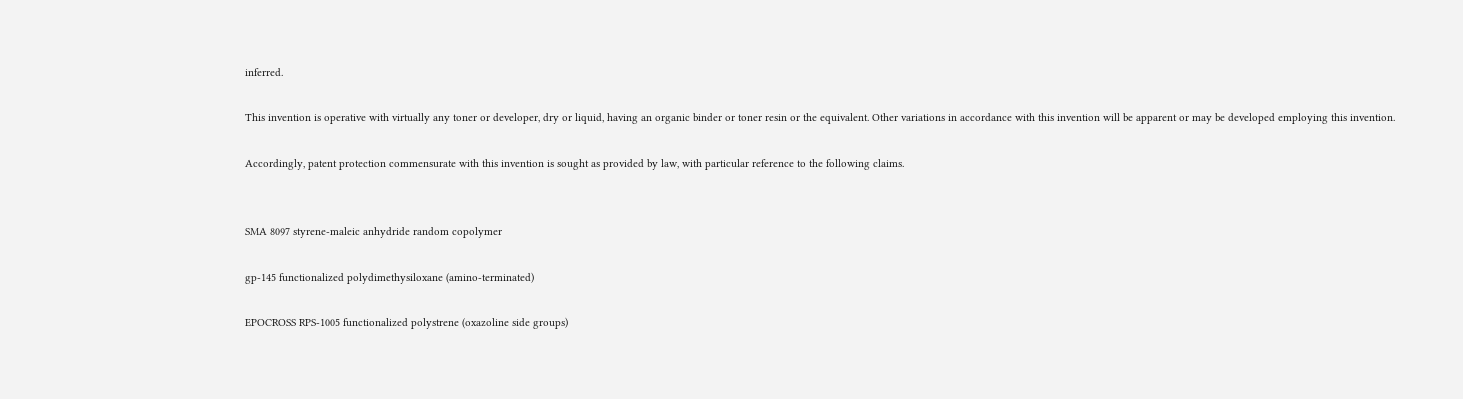inferred.

This invention is operative with virtually any toner or developer, dry or liquid, having an organic binder or toner resin or the equivalent. Other variations in accordance with this invention will be apparent or may be developed employing this invention.

Accordingly, patent protection commensurate with this invention is sought as provided by law, with particular reference to the following claims.


SMA 8097 styrene-maleic anhydride random copolymer

gp-145 functionalized polydimethysiloxane (amino-terminated)

EPOCROSS RPS-1005 functionalized polystrene (oxazoline side groups)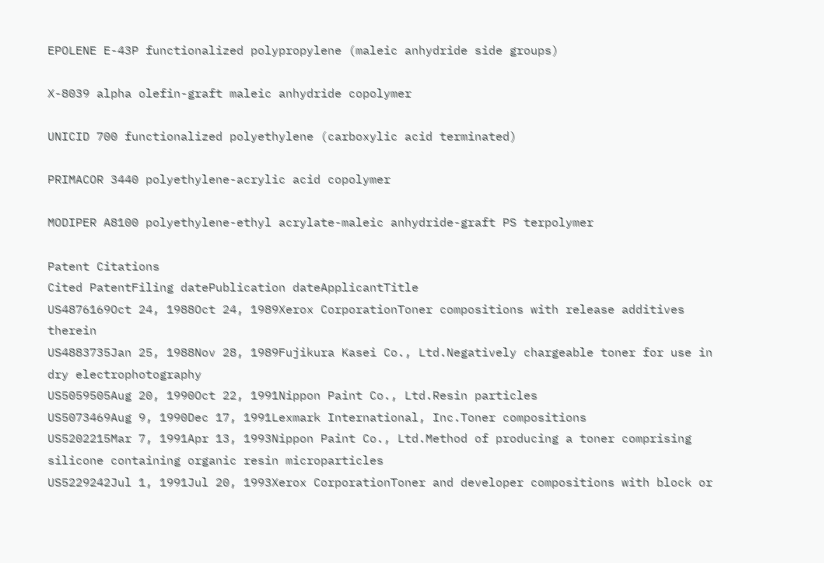EPOLENE E-43P functionalized polypropylene (maleic anhydride side groups)

X-8039 alpha olefin-graft maleic anhydride copolymer

UNICID 700 functionalized polyethylene (carboxylic acid terminated)

PRIMACOR 3440 polyethylene-acrylic acid copolymer

MODIPER A8100 polyethylene-ethyl acrylate-maleic anhydride-graft PS terpolymer

Patent Citations
Cited PatentFiling datePublication dateApplicantTitle
US4876169Oct 24, 1988Oct 24, 1989Xerox CorporationToner compositions with release additives therein
US4883735Jan 25, 1988Nov 28, 1989Fujikura Kasei Co., Ltd.Negatively chargeable toner for use in dry electrophotography
US5059505Aug 20, 1990Oct 22, 1991Nippon Paint Co., Ltd.Resin particles
US5073469Aug 9, 1990Dec 17, 1991Lexmark International, Inc.Toner compositions
US5202215Mar 7, 1991Apr 13, 1993Nippon Paint Co., Ltd.Method of producing a toner comprising silicone containing organic resin microparticles
US5229242Jul 1, 1991Jul 20, 1993Xerox CorporationToner and developer compositions with block or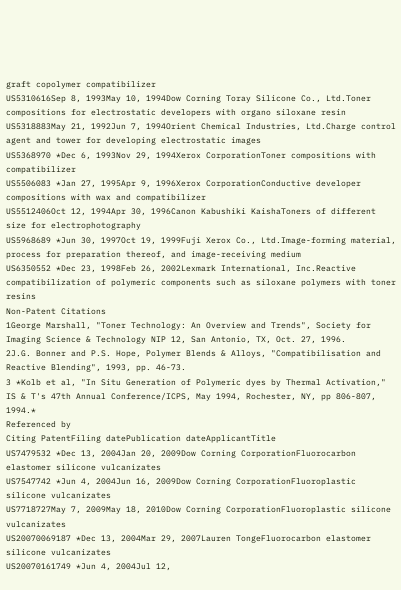graft copolymer compatibilizer
US5310616Sep 8, 1993May 10, 1994Dow Corning Toray Silicone Co., Ltd.Toner compositions for electrostatic developers with organo siloxane resin
US5318883May 21, 1992Jun 7, 1994Orient Chemical Industries, Ltd.Charge control agent and tower for developing electrostatic images
US5368970 *Dec 6, 1993Nov 29, 1994Xerox CorporationToner compositions with compatibilizer
US5506083 *Jan 27, 1995Apr 9, 1996Xerox CorporationConductive developer compositions with wax and compatibilizer
US5512406Oct 12, 1994Apr 30, 1996Canon Kabushiki KaishaToners of different size for electrophotography
US5968689 *Jun 30, 1997Oct 19, 1999Fuji Xerox Co., Ltd.Image-forming material, process for preparation thereof, and image-receiving medium
US6350552 *Dec 23, 1998Feb 26, 2002Lexmark International, Inc.Reactive compatibilization of polymeric components such as siloxane polymers with toner resins
Non-Patent Citations
1George Marshall, "Toner Technology: An Overview and Trends", Society for Imaging Science & Technology NIP 12, San Antonio, TX, Oct. 27, 1996.
2J.G. Bonner and P.S. Hope, Polymer Blends & Alloys, "Compatibilisation and Reactive Blending", 1993, pp. 46-73.
3 *Kolb et al, "In Situ Generation of Polymeric dyes by Thermal Activation," IS & T's 47th Annual Conference/ICPS, May 1994, Rochester, NY, pp 806-807, 1994.*
Referenced by
Citing PatentFiling datePublication dateApplicantTitle
US7479532 *Dec 13, 2004Jan 20, 2009Dow Corning CorporationFluorocarbon elastomer silicone vulcanizates
US7547742 *Jun 4, 2004Jun 16, 2009Dow Corning CorporationFluoroplastic silicone vulcanizates
US7718727May 7, 2009May 18, 2010Dow Corning CorporationFluoroplastic silicone vulcanizates
US20070069187 *Dec 13, 2004Mar 29, 2007Lauren TongeFluorocarbon elastomer silicone vulcanizates
US20070161749 *Jun 4, 2004Jul 12,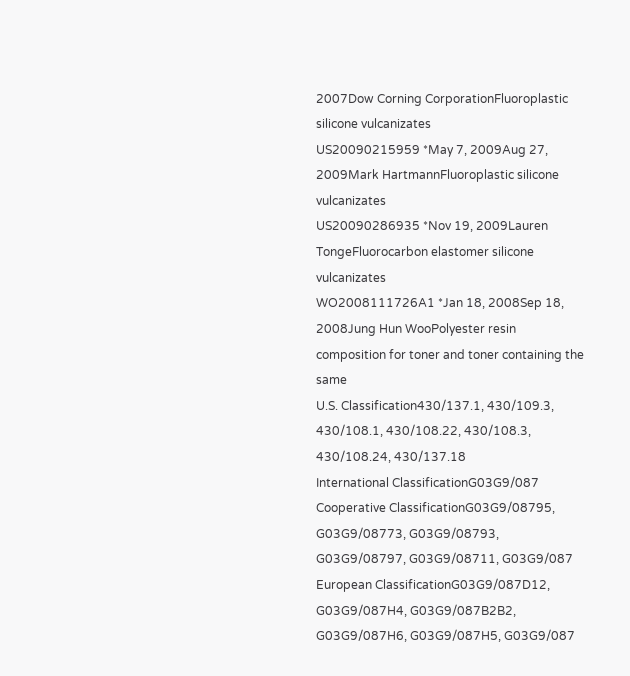2007Dow Corning CorporationFluoroplastic silicone vulcanizates
US20090215959 *May 7, 2009Aug 27, 2009Mark HartmannFluoroplastic silicone vulcanizates
US20090286935 *Nov 19, 2009Lauren TongeFluorocarbon elastomer silicone vulcanizates
WO2008111726A1 *Jan 18, 2008Sep 18, 2008Jung Hun WooPolyester resin composition for toner and toner containing the same
U.S. Classification430/137.1, 430/109.3, 430/108.1, 430/108.22, 430/108.3, 430/108.24, 430/137.18
International ClassificationG03G9/087
Cooperative ClassificationG03G9/08795, G03G9/08773, G03G9/08793, G03G9/08797, G03G9/08711, G03G9/087
European ClassificationG03G9/087D12, G03G9/087H4, G03G9/087B2B2, G03G9/087H6, G03G9/087H5, G03G9/087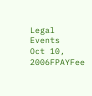Legal Events
Oct 10, 2006FPAYFee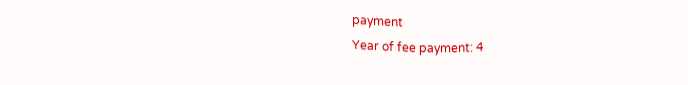payment
Year of fee payment: 4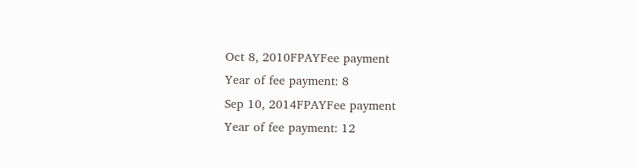Oct 8, 2010FPAYFee payment
Year of fee payment: 8
Sep 10, 2014FPAYFee payment
Year of fee payment: 12